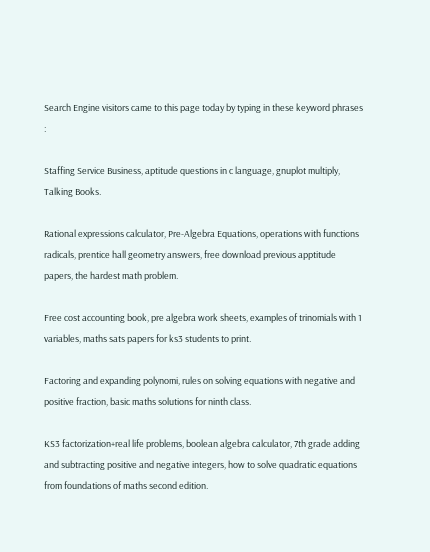Search Engine visitors came to this page today by typing in these keyword phrases :

Staffing Service Business, aptitude questions in c language, gnuplot multiply, Talking Books.

Rational expressions calculator, Pre-Algebra Equations, operations with functions radicals, prentice hall geometry answers, free download previous apptitude papers, the hardest math problem.

Free cost accounting book, pre algebra work sheets, examples of trinomials with 1 variables, maths sats papers for ks3 students to print.

Factoring and expanding polynomi, rules on solving equations with negative and positive fraction, basic maths solutions for ninth class.

KS3 factorization+real life problems, boolean algebra calculator, 7th grade adding and subtracting positive and negative integers, how to solve quadratic equations from foundations of maths second edition.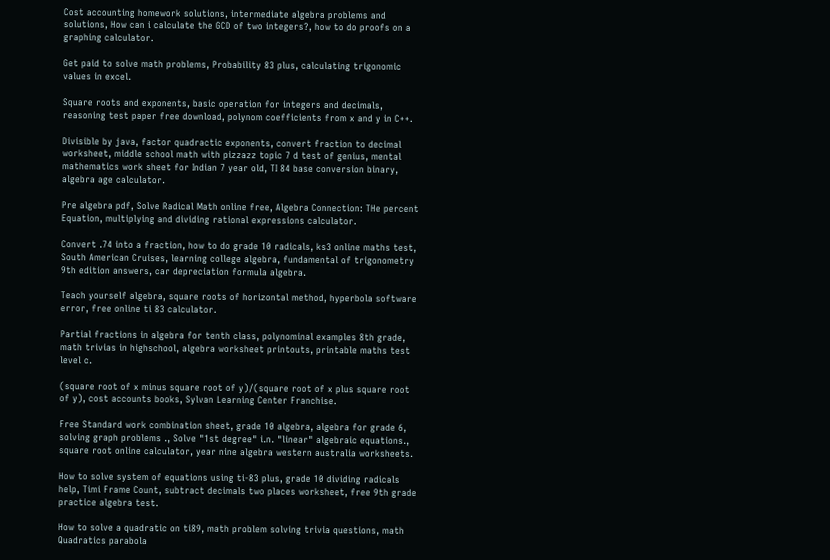Cost accounting homework solutions, intermediate algebra problems and solutions, How can i calculate the GCD of two integers?, how to do proofs on a graphing calculator.

Get paid to solve math problems, Probability 83 plus, calculating trigonomic values in excel.

Square roots and exponents, basic operation for integers and decimals, reasoning test paper free download, polynom coefficients from x and y in C++.

Divisible by java, factor quadractic exponents, convert fraction to decimal worksheet, middle school math with pizzazz topic 7 d test of genius, mental mathematics work sheet for Indian 7 year old, TI 84 base conversion binary, algebra age calculator.

Pre algebra pdf, Solve Radical Math online free, Algebra Connection: THe percent Equation, multiplying and dividing rational expressions calculator.

Convert .74 into a fraction, how to do grade 10 radicals, ks3 online maths test, South American Cruises, learning college algebra, fundamental of trigonometry 9th edition answers, car depreciation formula algebra.

Teach yourself algebra, square roots of horizontal method, hyperbola software error, free online ti 83 calculator.

Partial fractions in algebra for tenth class, polynominal examples 8th grade, math trivias in highschool, algebra worksheet printouts, printable maths test level c.

(square root of x minus square root of y)/(square root of x plus square root of y), cost accounts books, Sylvan Learning Center Franchise.

Free Standard work combination sheet, grade 10 algebra, algebra for grade 6, solving graph problems ., Solve "1st degree" i.n. "linear" algebraic equations., square root online calculator, year nine algebra western australia worksheets.

How to solve system of equations using ti-83 plus, grade 10 dividing radicals help, Timi Frame Count, subtract decimals two places worksheet, free 9th grade practice algebra test.

How to solve a quadratic on ti89, math problem solving trivia questions, math Quadratics parabola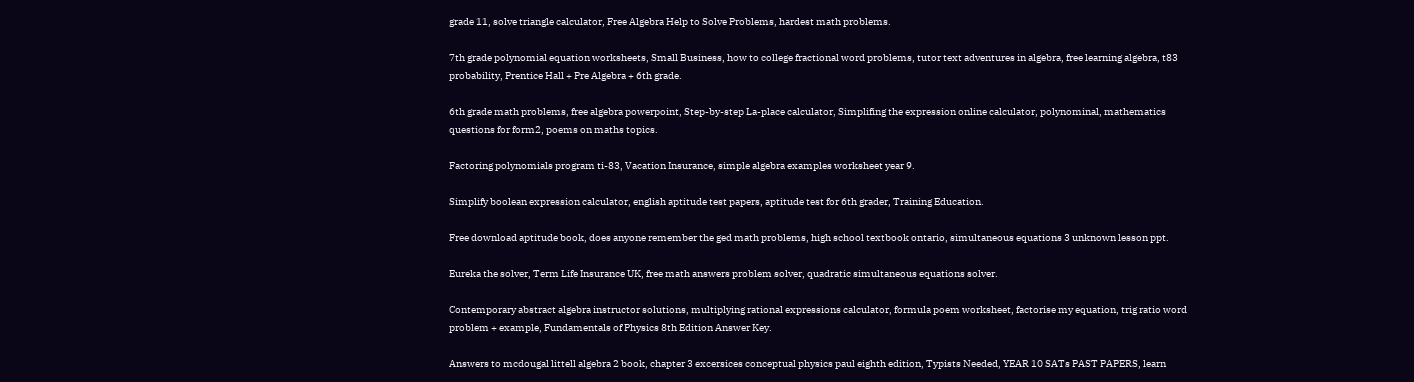grade 11, solve triangle calculator, Free Algebra Help to Solve Problems, hardest math problems.

7th grade polynomial equation worksheets, Small Business, how to college fractional word problems, tutor text adventures in algebra, free learning algebra, t83 probability, Prentice Hall + Pre Algebra + 6th grade.

6th grade math problems, free algebra powerpoint, Step-by-step La-place calculator, Simplifing the expression online calculator, polynominal, mathematics questions for form2, poems on maths topics.

Factoring polynomials program ti-83, Vacation Insurance, simple algebra examples worksheet year 9.

Simplify boolean expression calculator, english aptitude test papers, aptitude test for 6th grader, Training Education.

Free download aptitude book, does anyone remember the ged math problems, high school textbook ontario, simultaneous equations 3 unknown lesson ppt.

Eureka the solver, Term Life Insurance UK, free math answers problem solver, quadratic simultaneous equations solver.

Contemporary abstract algebra instructor solutions, multiplying rational expressions calculator, formula poem worksheet, factorise my equation, trig ratio word problem + example, Fundamentals of Physics 8th Edition Answer Key.

Answers to mcdougal littell algebra 2 book, chapter 3 excersices conceptual physics paul eighth edition, Typists Needed, YEAR 10 SATs PAST PAPERS, learn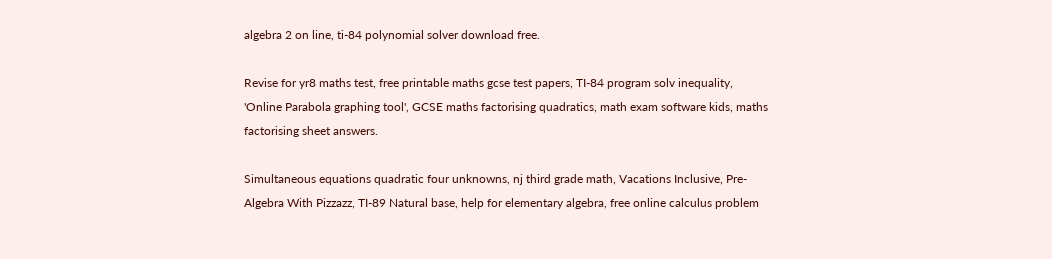algebra 2 on line, ti-84 polynomial solver download free.

Revise for yr8 maths test, free printable maths gcse test papers, TI-84 program solv inequality, 'Online Parabola graphing tool', GCSE maths factorising quadratics, math exam software kids, maths factorising sheet answers.

Simultaneous equations quadratic four unknowns, nj third grade math, Vacations Inclusive, Pre-Algebra With Pizzazz, TI-89 Natural base, help for elementary algebra, free online calculus problem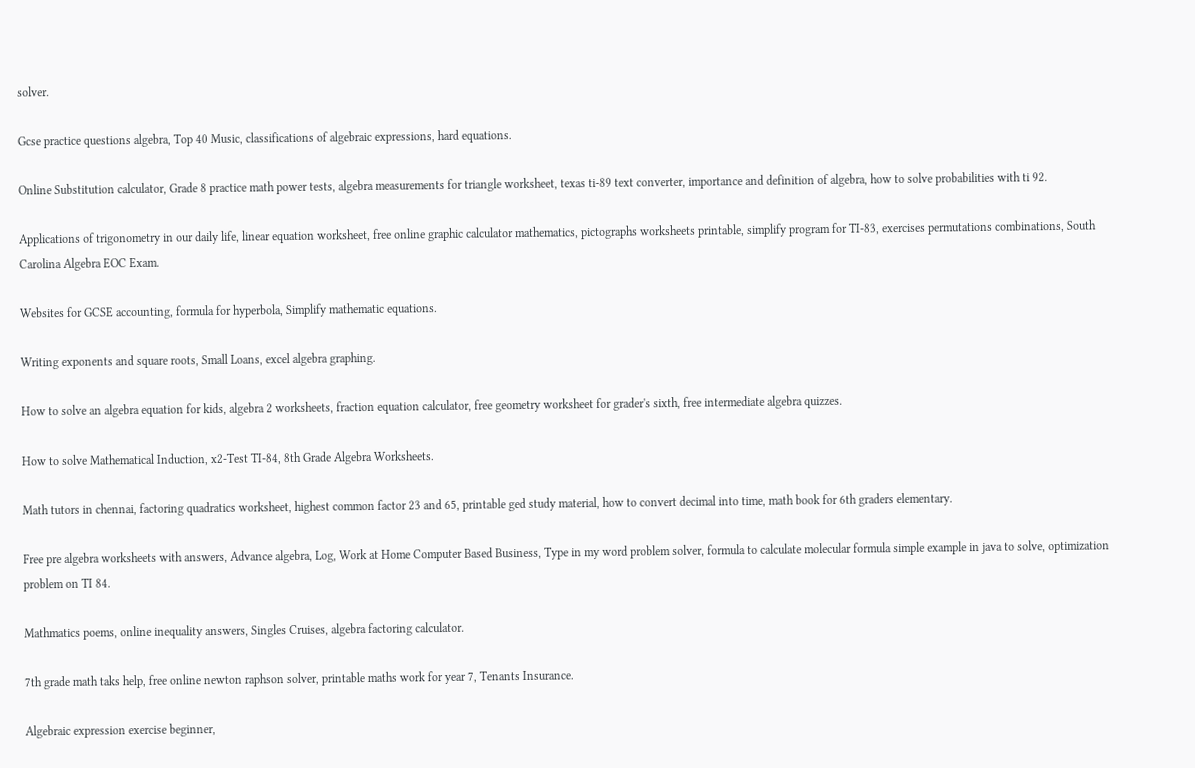solver.

Gcse practice questions algebra, Top 40 Music, classifications of algebraic expressions, hard equations.

Online Substitution calculator, Grade 8 practice math power tests, algebra measurements for triangle worksheet, texas ti-89 text converter, importance and definition of algebra, how to solve probabilities with ti 92.

Applications of trigonometry in our daily life, linear equation worksheet, free online graphic calculator mathematics, pictographs worksheets printable, simplify program for TI-83, exercises permutations combinations, South Carolina Algebra EOC Exam.

Websites for GCSE accounting, formula for hyperbola, Simplify mathematic equations.

Writing exponents and square roots, Small Loans, excel algebra graphing.

How to solve an algebra equation for kids, algebra 2 worksheets, fraction equation calculator, free geometry worksheet for grader's sixth, free intermediate algebra quizzes.

How to solve Mathematical Induction, x2-Test TI-84, 8th Grade Algebra Worksheets.

Math tutors in chennai, factoring quadratics worksheet, highest common factor 23 and 65, printable ged study material, how to convert decimal into time, math book for 6th graders elementary.

Free pre algebra worksheets with answers, Advance algebra, Log, Work at Home Computer Based Business, Type in my word problem solver, formula to calculate molecular formula simple example in java to solve, optimization problem on TI 84.

Mathmatics poems, online inequality answers, Singles Cruises, algebra factoring calculator.

7th grade math taks help, free online newton raphson solver, printable maths work for year 7, Tenants Insurance.

Algebraic expression exercise beginner,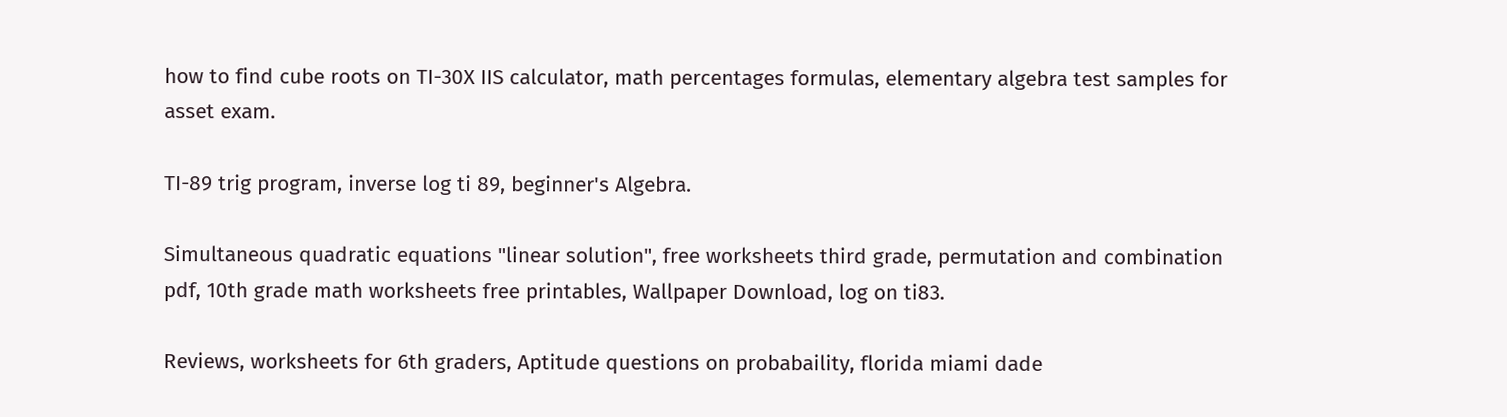how to find cube roots on TI-30X IIS calculator, math percentages formulas, elementary algebra test samples for asset exam.

TI-89 trig program, inverse log ti 89, beginner's Algebra.

Simultaneous quadratic equations "linear solution", free worksheets third grade, permutation and combination pdf, 10th grade math worksheets free printables, Wallpaper Download, log on ti83.

Reviews, worksheets for 6th graders, Aptitude questions on probabaility, florida miami dade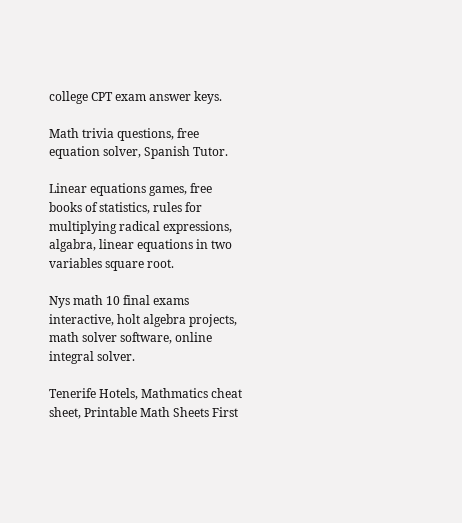college CPT exam answer keys.

Math trivia questions, free equation solver, Spanish Tutor.

Linear equations games, free books of statistics, rules for multiplying radical expressions, algabra, linear equations in two variables square root.

Nys math 10 final exams interactive, holt algebra projects, math solver software, online integral solver.

Tenerife Hotels, Mathmatics cheat sheet, Printable Math Sheets First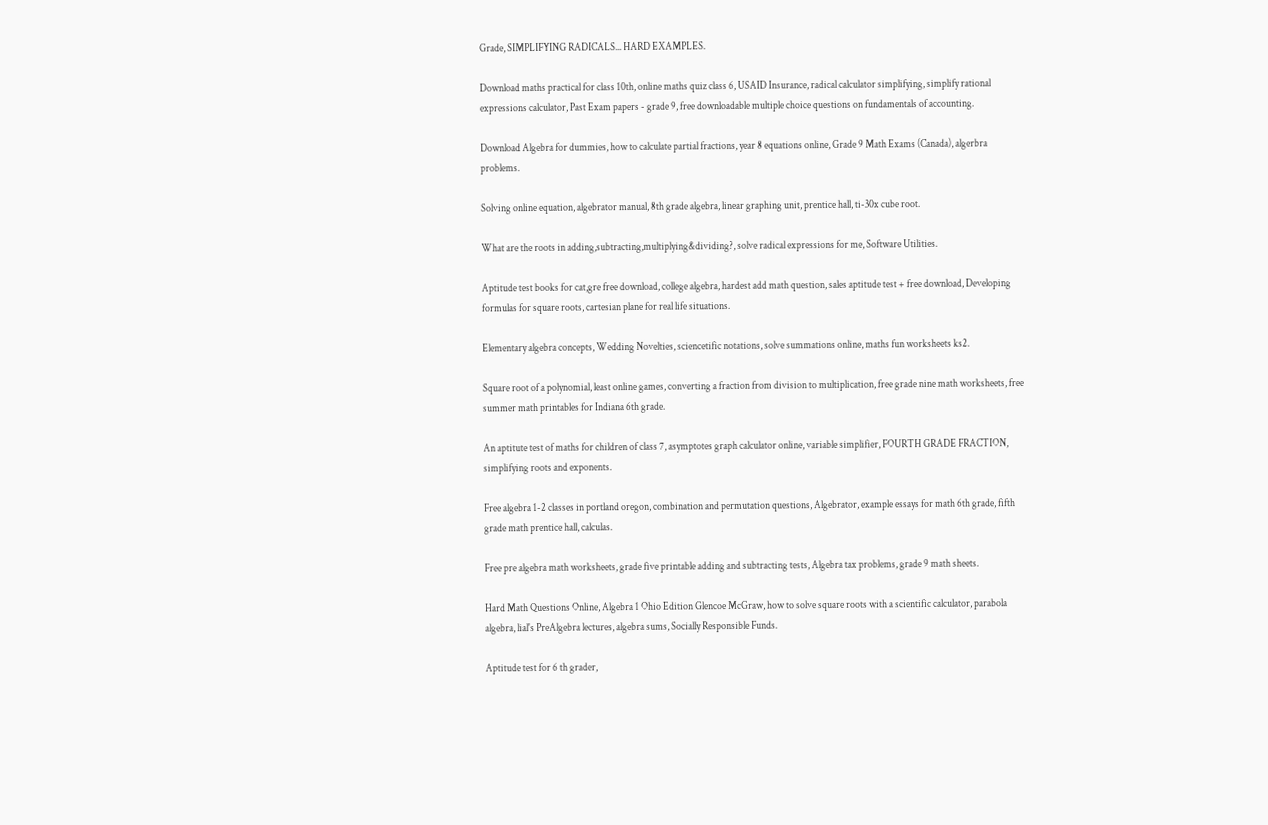Grade, SIMPLIFYING RADICALS... HARD EXAMPLES.

Download maths practical for class 10th, online maths quiz class 6, USAID Insurance, radical calculator simplifying, simplify rational expressions calculator, Past Exam papers - grade 9, free downloadable multiple choice questions on fundamentals of accounting.

Download Algebra for dummies, how to calculate partial fractions, year 8 equations online, Grade 9 Math Exams (Canada), algerbra problems.

Solving online equation, algebrator manual, 8th grade algebra, linear graphing unit, prentice hall, ti-30x cube root.

What are the roots in adding,subtracting,multiplying&dividing?, solve radical expressions for me, Software Utilities.

Aptitude test books for cat,gre free download, college algebra, hardest add math question, sales aptitude test + free download, Developing formulas for square roots, cartesian plane for real life situations.

Elementary algebra concepts, Wedding Novelties, sciencetific notations, solve summations online, maths fun worksheets ks2.

Square root of a polynomial, least online games, converting a fraction from division to multiplication, free grade nine math worksheets, free summer math printables for Indiana 6th grade.

An aptitute test of maths for children of class 7, asymptotes graph calculator online, variable simplifier, FOURTH GRADE FRACTION, simplifying roots and exponents.

Free algebra 1-2 classes in portland oregon, combination and permutation questions, Algebrator, example essays for math 6th grade, fifth grade math prentice hall, calculas.

Free pre algebra math worksheets, grade five printable adding and subtracting tests, Algebra tax problems, grade 9 math sheets.

Hard Math Questions Online, Algebra 1 Ohio Edition Glencoe McGraw, how to solve square roots with a scientific calculator, parabola algebra, lial's PreAlgebra lectures, algebra sums, Socially Responsible Funds.

Aptitude test for 6 th grader,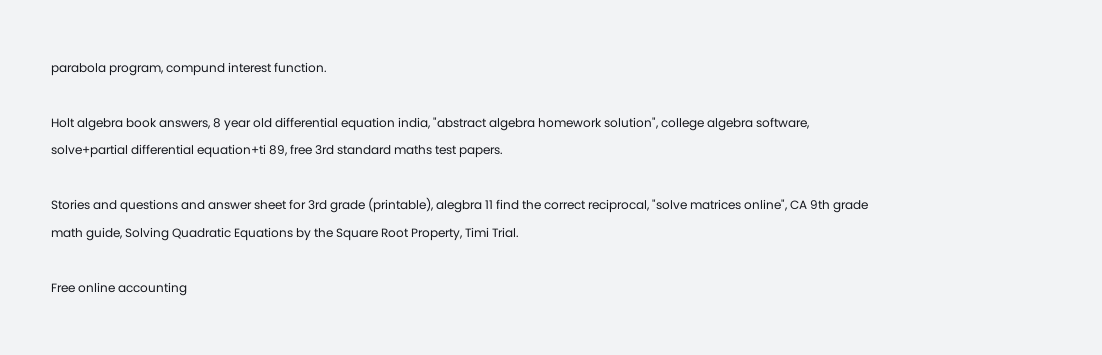parabola program, compund interest function.

Holt algebra book answers, 8 year old differential equation india, "abstract algebra homework solution", college algebra software, solve+partial differential equation+ti 89, free 3rd standard maths test papers.

Stories and questions and answer sheet for 3rd grade (printable), alegbra 11 find the correct reciprocal, "solve matrices online", CA 9th grade math guide, Solving Quadratic Equations by the Square Root Property, Timi Trial.

Free online accounting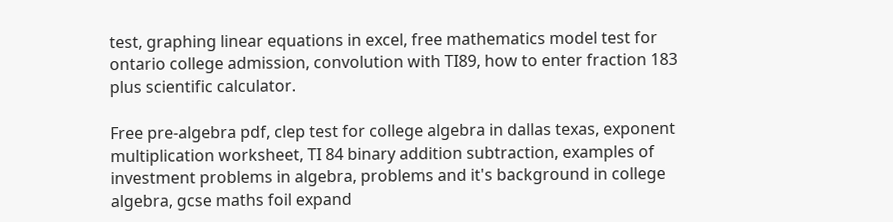test, graphing linear equations in excel, free mathematics model test for ontario college admission, convolution with TI89, how to enter fraction 183 plus scientific calculator.

Free pre-algebra pdf, clep test for college algebra in dallas texas, exponent multiplication worksheet, TI 84 binary addition subtraction, examples of investment problems in algebra, problems and it's background in college algebra, gcse maths foil expand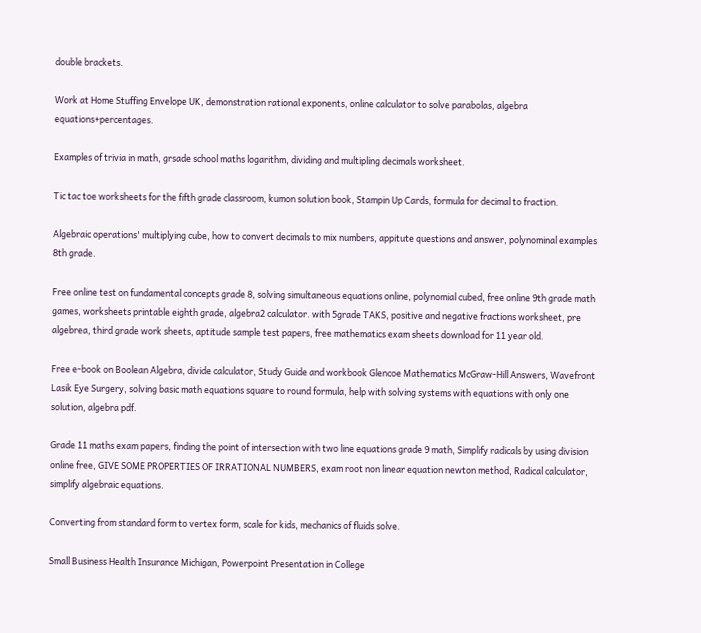double brackets.

Work at Home Stuffing Envelope UK, demonstration rational exponents, online calculator to solve parabolas, algebra equations+percentages.

Examples of trivia in math, grsade school maths logarithm, dividing and multipling decimals worksheet.

Tic tac toe worksheets for the fifth grade classroom, kumon solution book, Stampin Up Cards, formula for decimal to fraction.

Algebraic operations' multiplying cube, how to convert decimals to mix numbers, appitute questions and answer, polynominal examples 8th grade.

Free online test on fundamental concepts grade 8, solving simultaneous equations online, polynomial cubed, free online 9th grade math games, worksheets printable eighth grade, algebra2 calculator. with 5grade TAKS, positive and negative fractions worksheet, pre algebrea, third grade work sheets, aptitude sample test papers, free mathematics exam sheets download for 11 year old.

Free e-book on Boolean Algebra, divide calculator, Study Guide and workbook Glencoe Mathematics McGraw-Hill Answers, Wavefront Lasik Eye Surgery, solving basic math equations square to round formula, help with solving systems with equations with only one solution, algebra pdf.

Grade 11 maths exam papers, finding the point of intersection with two line equations grade 9 math, Simplify radicals by using division online free, GIVE SOME PROPERTIES OF IRRATIONAL NUMBERS, exam root non linear equation newton method, Radical calculator, simplify algebraic equations.

Converting from standard form to vertex form, scale for kids, mechanics of fluids solve.

Small Business Health Insurance Michigan, Powerpoint Presentation in College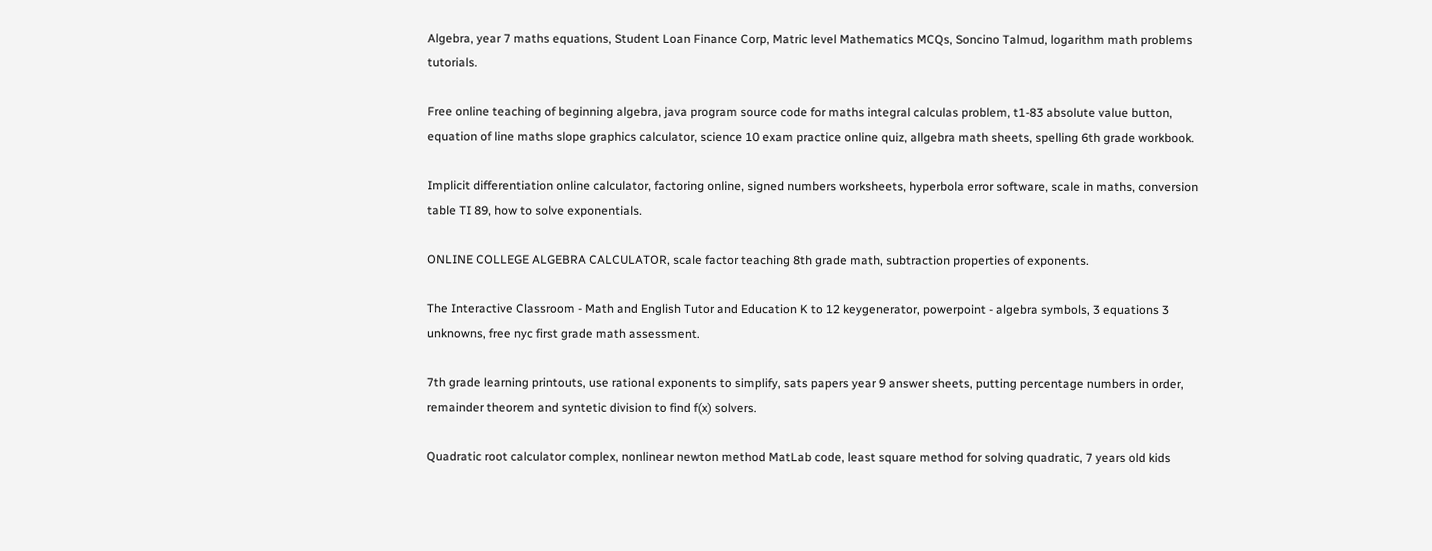Algebra, year 7 maths equations, Student Loan Finance Corp, Matric level Mathematics MCQs, Soncino Talmud, logarithm math problems tutorials.

Free online teaching of beginning algebra, java program source code for maths integral calculas problem, t1-83 absolute value button, equation of line maths slope graphics calculator, science 10 exam practice online quiz, allgebra math sheets, spelling 6th grade workbook.

Implicit differentiation online calculator, factoring online, signed numbers worksheets, hyperbola error software, scale in maths, conversion table TI 89, how to solve exponentials.

ONLINE COLLEGE ALGEBRA CALCULATOR, scale factor teaching 8th grade math, subtraction properties of exponents.

The Interactive Classroom - Math and English Tutor and Education K to 12 keygenerator, powerpoint - algebra symbols, 3 equations 3 unknowns, free nyc first grade math assessment.

7th grade learning printouts, use rational exponents to simplify, sats papers year 9 answer sheets, putting percentage numbers in order, remainder theorem and syntetic division to find f(x) solvers.

Quadratic root calculator complex, nonlinear newton method MatLab code, least square method for solving quadratic, 7 years old kids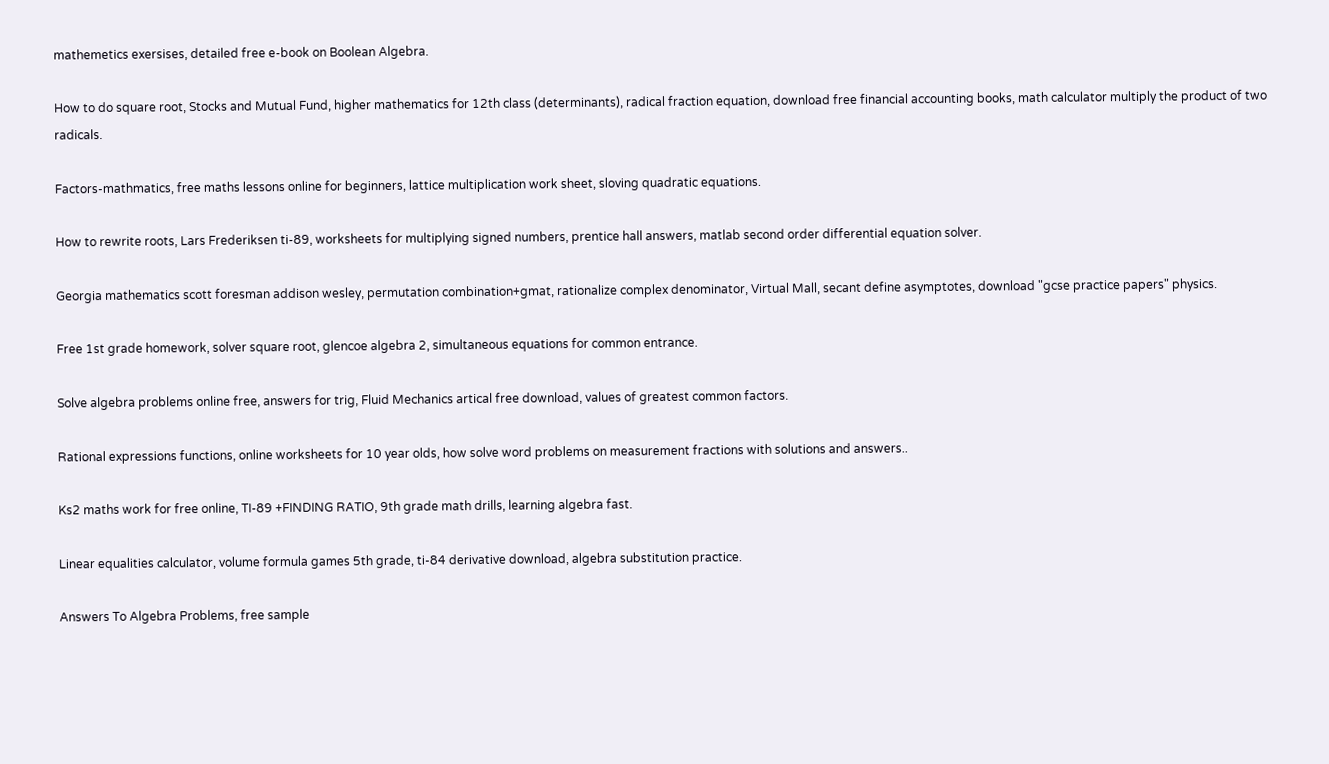mathemetics exersises, detailed free e-book on Boolean Algebra.

How to do square root, Stocks and Mutual Fund, higher mathematics for 12th class (determinants), radical fraction equation, download free financial accounting books, math calculator multiply the product of two radicals.

Factors-mathmatics, free maths lessons online for beginners, lattice multiplication work sheet, sloving quadratic equations.

How to rewrite roots, Lars Frederiksen ti-89, worksheets for multiplying signed numbers, prentice hall answers, matlab second order differential equation solver.

Georgia mathematics scott foresman addison wesley, permutation combination+gmat, rationalize complex denominator, Virtual Mall, secant define asymptotes, download "gcse practice papers" physics.

Free 1st grade homework, solver square root, glencoe algebra 2, simultaneous equations for common entrance.

Solve algebra problems online free, answers for trig, Fluid Mechanics artical free download, values of greatest common factors.

Rational expressions functions, online worksheets for 10 year olds, how solve word problems on measurement fractions with solutions and answers..

Ks2 maths work for free online, TI-89 +FINDING RATIO, 9th grade math drills, learning algebra fast.

Linear equalities calculator, volume formula games 5th grade, ti-84 derivative download, algebra substitution practice.

Answers To Algebra Problems, free sample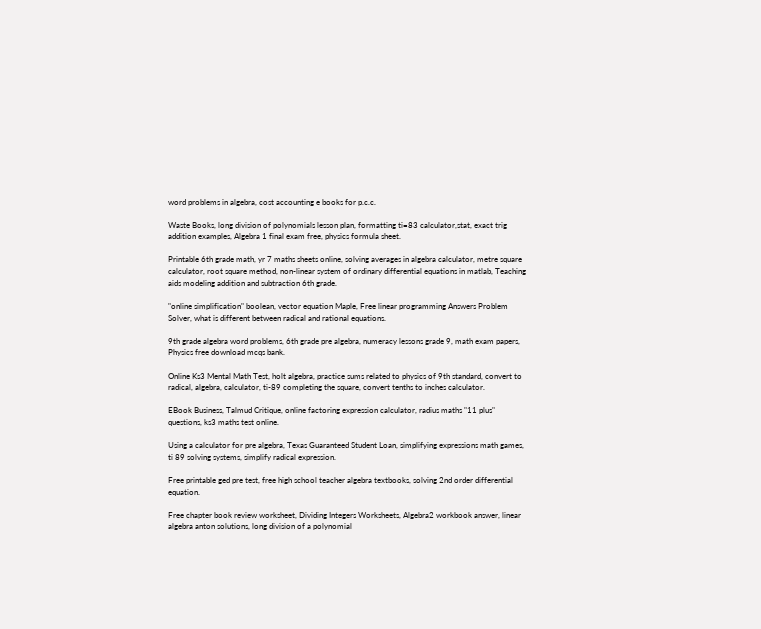word problems in algebra, cost accounting e books for p.c.c.

Waste Books, long division of polynomials lesson plan, formatting ti=83 calculator,stat, exact trig addition examples, Algebra 1 final exam free, physics formula sheet.

Printable 6th grade math, yr 7 maths sheets online, solving averages in algebra calculator, metre square calculator, root square method, non-linear system of ordinary differential equations in matlab, Teaching aids modeling addition and subtraction 6th grade.

"online simplification" boolean, vector equation Maple, Free linear programming Answers Problem Solver, what is different between radical and rational equations.

9th grade algebra word problems, 6th grade pre algebra, numeracy lessons grade 9, math exam papers, Physics free download mcqs bank.

Online Ks3 Mental Math Test, holt algebra, practice sums related to physics of 9th standard, convert to radical, algebra, calculator, ti-89 completing the square, convert tenths to inches calculator.

EBook Business, Talmud Critique, online factoring expression calculator, radius maths "11 plus" questions, ks3 maths test online.

Using a calculator for pre algebra, Texas Guaranteed Student Loan, simplifying expressions math games, ti 89 solving systems, simplify radical expression.

Free printable ged pre test, free high school teacher algebra textbooks, solving 2nd order differential equation.

Free chapter book review worksheet, Dividing Integers Worksheets, Algebra2 workbook answer, linear algebra anton solutions, long division of a polynomial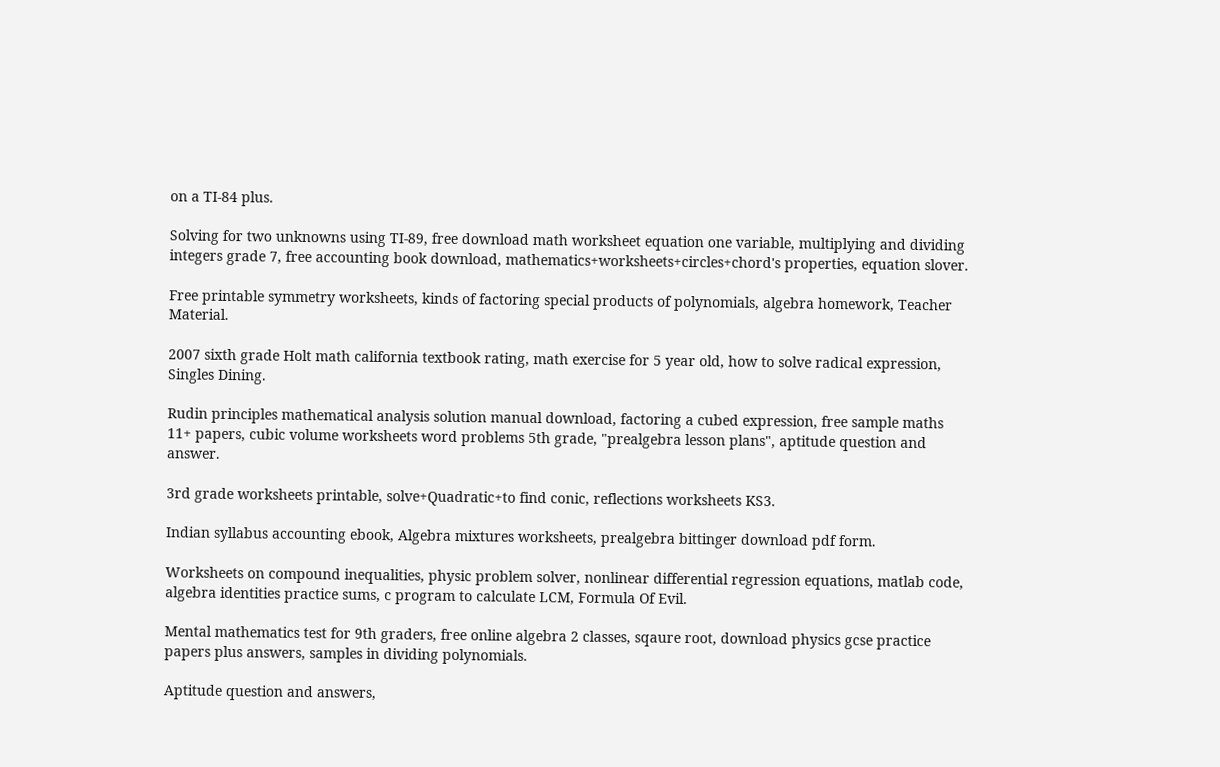on a TI-84 plus.

Solving for two unknowns using TI-89, free download math worksheet equation one variable, multiplying and dividing integers grade 7, free accounting book download, mathematics+worksheets+circles+chord's properties, equation slover.

Free printable symmetry worksheets, kinds of factoring special products of polynomials, algebra homework, Teacher Material.

2007 sixth grade Holt math california textbook rating, math exercise for 5 year old, how to solve radical expression, Singles Dining.

Rudin principles mathematical analysis solution manual download, factoring a cubed expression, free sample maths 11+ papers, cubic volume worksheets word problems 5th grade, "prealgebra lesson plans", aptitude question and answer.

3rd grade worksheets printable, solve+Quadratic+to find conic, reflections worksheets KS3.

Indian syllabus accounting ebook, Algebra mixtures worksheets, prealgebra bittinger download pdf form.

Worksheets on compound inequalities, physic problem solver, nonlinear differential regression equations, matlab code, algebra identities practice sums, c program to calculate LCM, Formula Of Evil.

Mental mathematics test for 9th graders, free online algebra 2 classes, sqaure root, download physics gcse practice papers plus answers, samples in dividing polynomials.

Aptitude question and answers,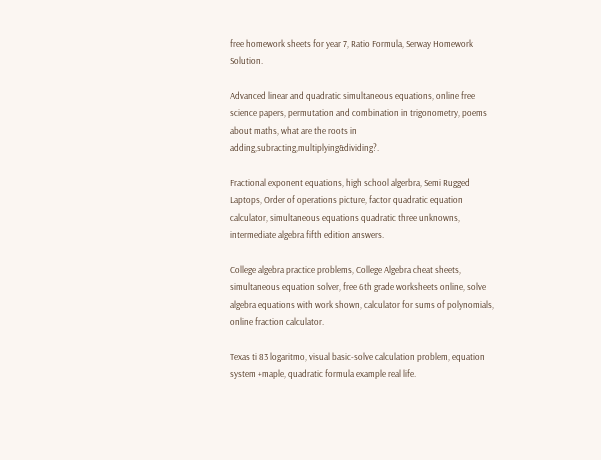free homework sheets for year 7, Ratio Formula, Serway Homework Solution.

Advanced linear and quadratic simultaneous equations, online free science papers, permutation and combination in trigonometry, poems about maths, what are the roots in adding,subracting,multiplying&dividing?.

Fractional exponent equations, high school algerbra, Semi Rugged Laptops, Order of operations picture, factor quadratic equation calculator, simultaneous equations quadratic three unknowns, intermediate algebra fifth edition answers.

College algebra practice problems, College Algebra cheat sheets, simultaneous equation solver, free 6th grade worksheets online, solve algebra equations with work shown, calculator for sums of polynomials, online fraction calculator.

Texas ti 83 logaritmo, visual basic-solve calculation problem, equation system +maple, quadratic formula example real life.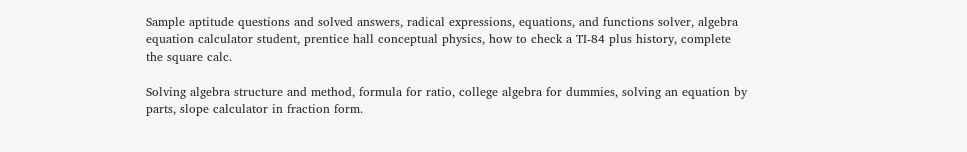Sample aptitude questions and solved answers, radical expressions, equations, and functions solver, algebra equation calculator student, prentice hall conceptual physics, how to check a TI-84 plus history, complete the square calc.

Solving algebra structure and method, formula for ratio, college algebra for dummies, solving an equation by parts, slope calculator in fraction form.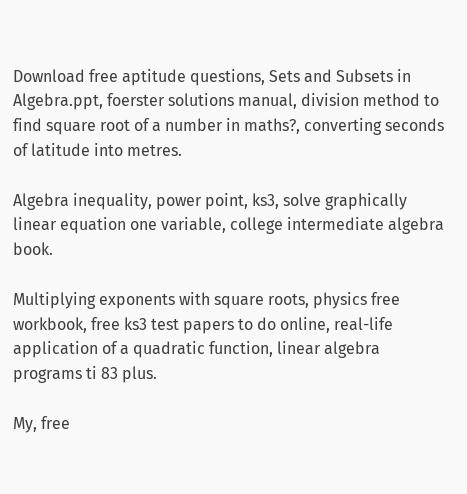Download free aptitude questions, Sets and Subsets in Algebra.ppt, foerster solutions manual, division method to find square root of a number in maths?, converting seconds of latitude into metres.

Algebra inequality, power point, ks3, solve graphically linear equation one variable, college intermediate algebra book.

Multiplying exponents with square roots, physics free workbook, free ks3 test papers to do online, real-life application of a quadratic function, linear algebra programs ti 83 plus.

My, free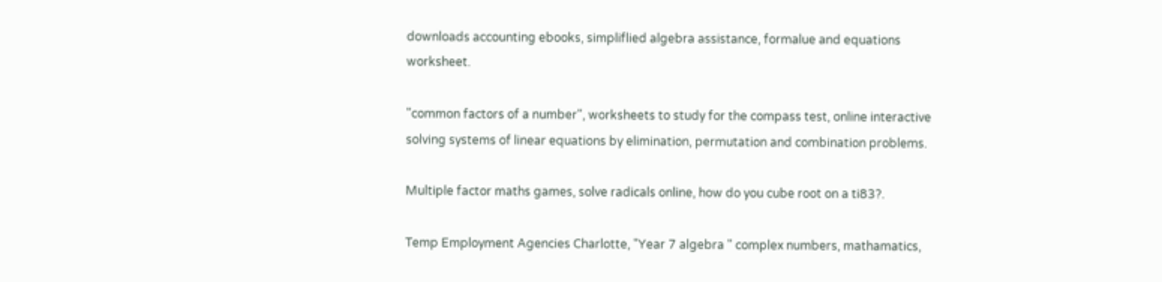downloads accounting ebooks, simpliflied algebra assistance, formalue and equations worksheet.

"common factors of a number", worksheets to study for the compass test, online interactive solving systems of linear equations by elimination, permutation and combination problems.

Multiple factor maths games, solve radicals online, how do you cube root on a ti83?.

Temp Employment Agencies Charlotte, "Year 7 algebra " complex numbers, mathamatics,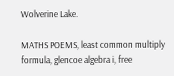Wolverine Lake.

MATHS POEMS, least common multiply formula, glencoe algebra i, free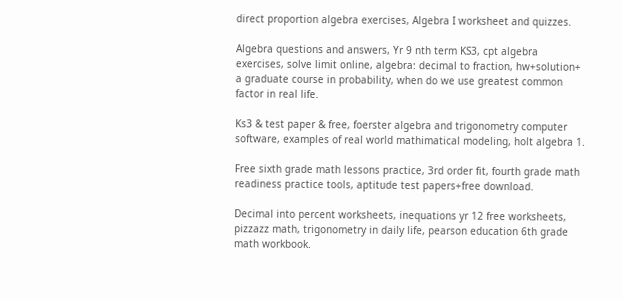direct proportion algebra exercises, Algebra I worksheet and quizzes.

Algebra questions and answers, Yr 9 nth term KS3, cpt algebra exercises, solve limit online, algebra: decimal to fraction, hw+solution+ a graduate course in probability, when do we use greatest common factor in real life.

Ks3 & test paper & free, foerster algebra and trigonometry computer software, examples of real world mathimatical modeling, holt algebra 1.

Free sixth grade math lessons practice, 3rd order fit, fourth grade math readiness practice tools, aptitude test papers+free download.

Decimal into percent worksheets, inequations yr 12 free worksheets, pizzazz math, trigonometry in daily life, pearson education 6th grade math workbook.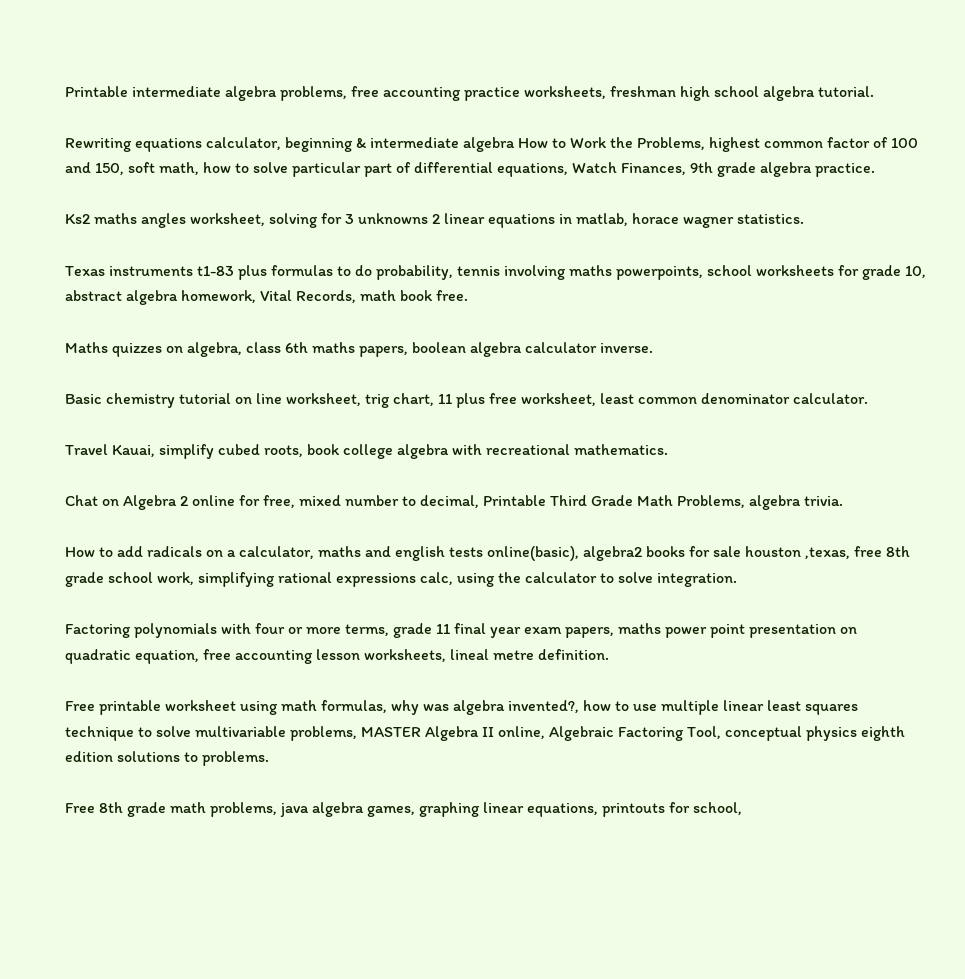Printable intermediate algebra problems, free accounting practice worksheets, freshman high school algebra tutorial.

Rewriting equations calculator, beginning & intermediate algebra How to Work the Problems, highest common factor of 100 and 150, soft math, how to solve particular part of differential equations, Watch Finances, 9th grade algebra practice.

Ks2 maths angles worksheet, solving for 3 unknowns 2 linear equations in matlab, horace wagner statistics.

Texas instruments t1-83 plus formulas to do probability, tennis involving maths powerpoints, school worksheets for grade 10, abstract algebra homework, Vital Records, math book free.

Maths quizzes on algebra, class 6th maths papers, boolean algebra calculator inverse.

Basic chemistry tutorial on line worksheet, trig chart, 11 plus free worksheet, least common denominator calculator.

Travel Kauai, simplify cubed roots, book college algebra with recreational mathematics.

Chat on Algebra 2 online for free, mixed number to decimal, Printable Third Grade Math Problems, algebra trivia.

How to add radicals on a calculator, maths and english tests online(basic), algebra2 books for sale houston ,texas, free 8th grade school work, simplifying rational expressions calc, using the calculator to solve integration.

Factoring polynomials with four or more terms, grade 11 final year exam papers, maths power point presentation on quadratic equation, free accounting lesson worksheets, lineal metre definition.

Free printable worksheet using math formulas, why was algebra invented?, how to use multiple linear least squares technique to solve multivariable problems, MASTER Algebra II online, Algebraic Factoring Tool, conceptual physics eighth edition solutions to problems.

Free 8th grade math problems, java algebra games, graphing linear equations, printouts for school,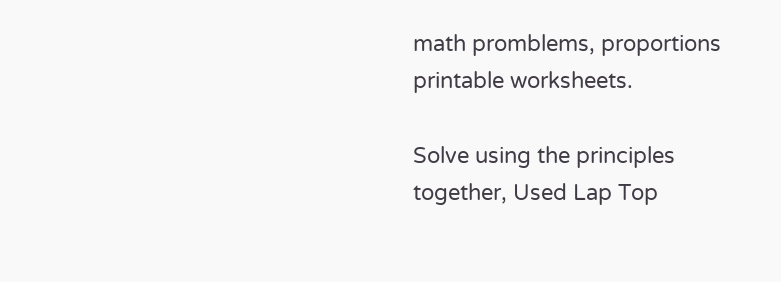math promblems, proportions printable worksheets.

Solve using the principles together, Used Lap Top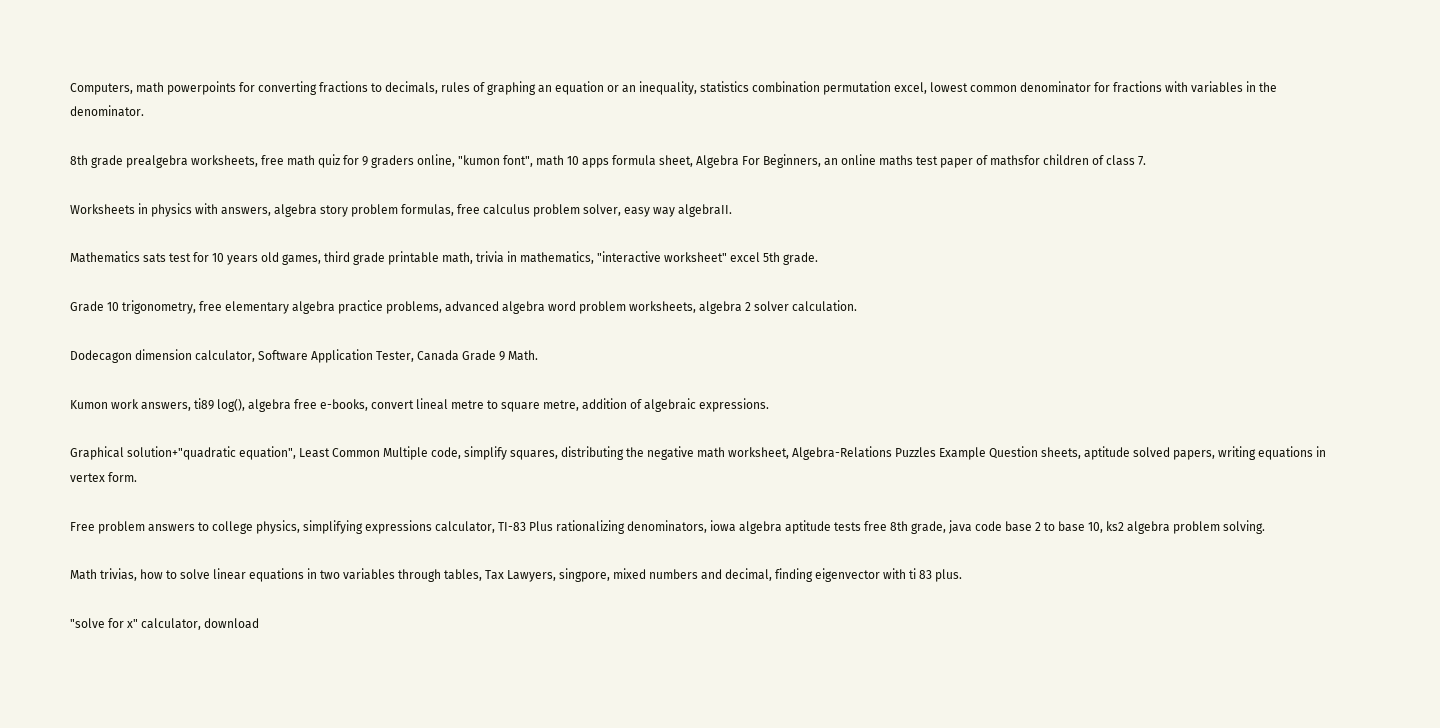Computers, math powerpoints for converting fractions to decimals, rules of graphing an equation or an inequality, statistics combination permutation excel, lowest common denominator for fractions with variables in the denominator.

8th grade prealgebra worksheets, free math quiz for 9 graders online, "kumon font", math 10 apps formula sheet, Algebra For Beginners, an online maths test paper of mathsfor children of class 7.

Worksheets in physics with answers, algebra story problem formulas, free calculus problem solver, easy way algebraII.

Mathematics sats test for 10 years old games, third grade printable math, trivia in mathematics, "interactive worksheet" excel 5th grade.

Grade 10 trigonometry, free elementary algebra practice problems, advanced algebra word problem worksheets, algebra 2 solver calculation.

Dodecagon dimension calculator, Software Application Tester, Canada Grade 9 Math.

Kumon work answers, ti89 log(), algebra free e-books, convert lineal metre to square metre, addition of algebraic expressions.

Graphical solution+"quadratic equation", Least Common Multiple code, simplify squares, distributing the negative math worksheet, Algebra-Relations Puzzles Example Question sheets, aptitude solved papers, writing equations in vertex form.

Free problem answers to college physics, simplifying expressions calculator, TI-83 Plus rationalizing denominators, iowa algebra aptitude tests free 8th grade, java code base 2 to base 10, ks2 algebra problem solving.

Math trivias, how to solve linear equations in two variables through tables, Tax Lawyers, singpore, mixed numbers and decimal, finding eigenvector with ti 83 plus.

"solve for x" calculator, download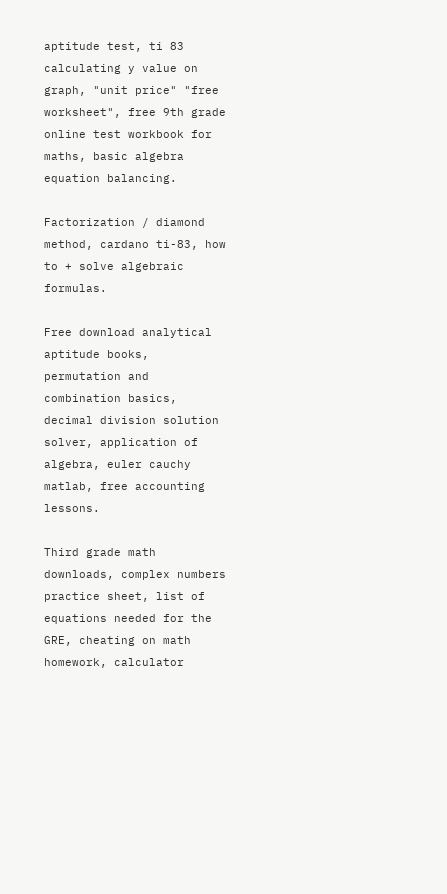aptitude test, ti 83 calculating y value on graph, "unit price" "free worksheet", free 9th grade online test workbook for maths, basic algebra equation balancing.

Factorization / diamond method, cardano ti-83, how to + solve algebraic formulas.

Free download analytical aptitude books, permutation and combination basics, decimal division solution solver, application of algebra, euler cauchy matlab, free accounting lessons.

Third grade math downloads, complex numbers practice sheet, list of equations needed for the GRE, cheating on math homework, calculator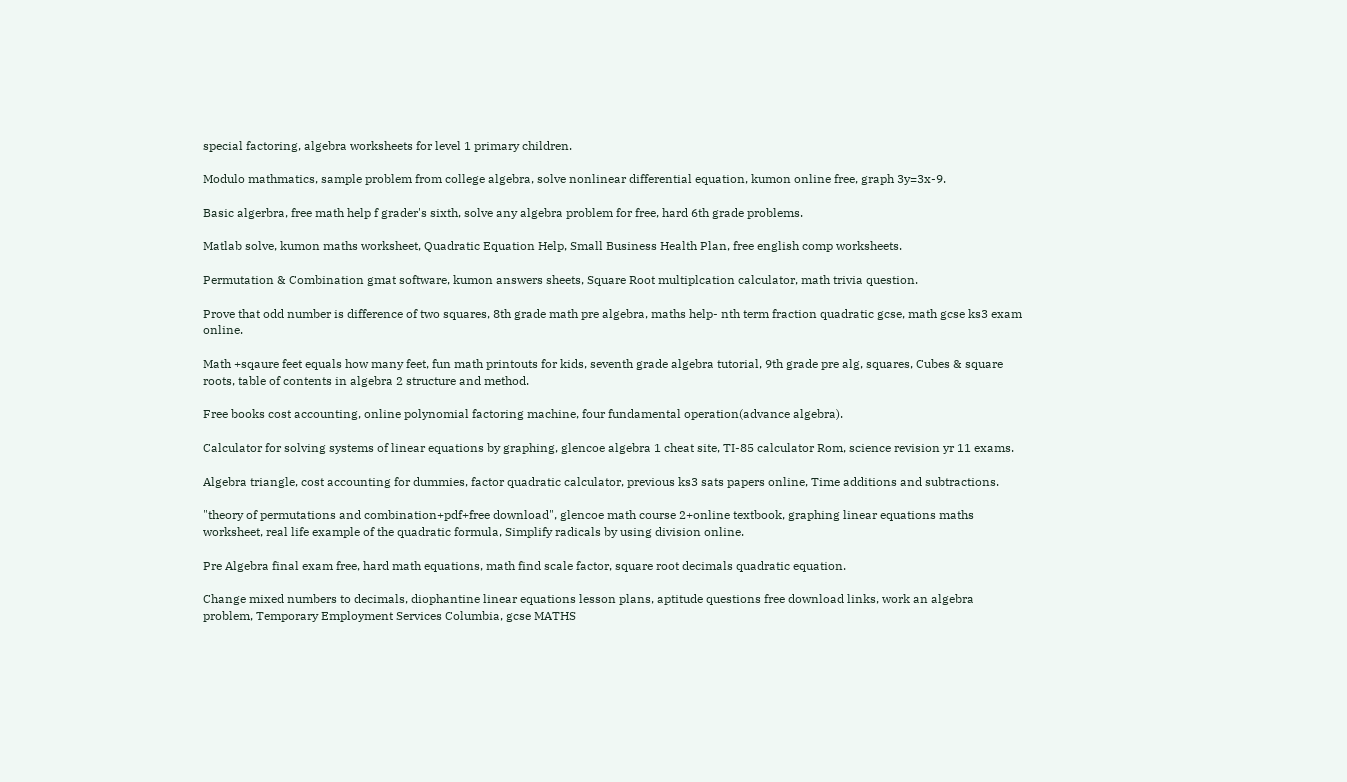special factoring, algebra worksheets for level 1 primary children.

Modulo mathmatics, sample problem from college algebra, solve nonlinear differential equation, kumon online free, graph 3y=3x-9.

Basic algerbra, free math help f grader's sixth, solve any algebra problem for free, hard 6th grade problems.

Matlab solve, kumon maths worksheet, Quadratic Equation Help, Small Business Health Plan, free english comp worksheets.

Permutation & Combination gmat software, kumon answers sheets, Square Root multiplcation calculator, math trivia question.

Prove that odd number is difference of two squares, 8th grade math pre algebra, maths help- nth term fraction quadratic gcse, math gcse ks3 exam online.

Math +sqaure feet equals how many feet, fun math printouts for kids, seventh grade algebra tutorial, 9th grade pre alg, squares, Cubes & square roots, table of contents in algebra 2 structure and method.

Free books cost accounting, online polynomial factoring machine, four fundamental operation(advance algebra).

Calculator for solving systems of linear equations by graphing, glencoe algebra 1 cheat site, TI-85 calculator Rom, science revision yr 11 exams.

Algebra triangle, cost accounting for dummies, factor quadratic calculator, previous ks3 sats papers online, Time additions and subtractions.

"theory of permutations and combination+pdf+free download", glencoe math course 2+online textbook, graphing linear equations maths worksheet, real life example of the quadratic formula, Simplify radicals by using division online.

Pre Algebra final exam free, hard math equations, math find scale factor, square root decimals quadratic equation.

Change mixed numbers to decimals, diophantine linear equations lesson plans, aptitude questions free download links, work an algebra problem, Temporary Employment Services Columbia, gcse MATHS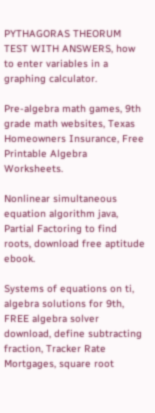PYTHAGORAS THEORUM TEST WITH ANSWERS, how to enter variables in a graphing calculator.

Pre-algebra math games, 9th grade math websites, Texas Homeowners Insurance, Free Printable Algebra Worksheets.

Nonlinear simultaneous equation algorithm java, Partial Factoring to find roots, download free aptitude ebook.

Systems of equations on ti, algebra solutions for 9th, FREE algebra solver download, define subtracting fraction, Tracker Rate Mortgages, square root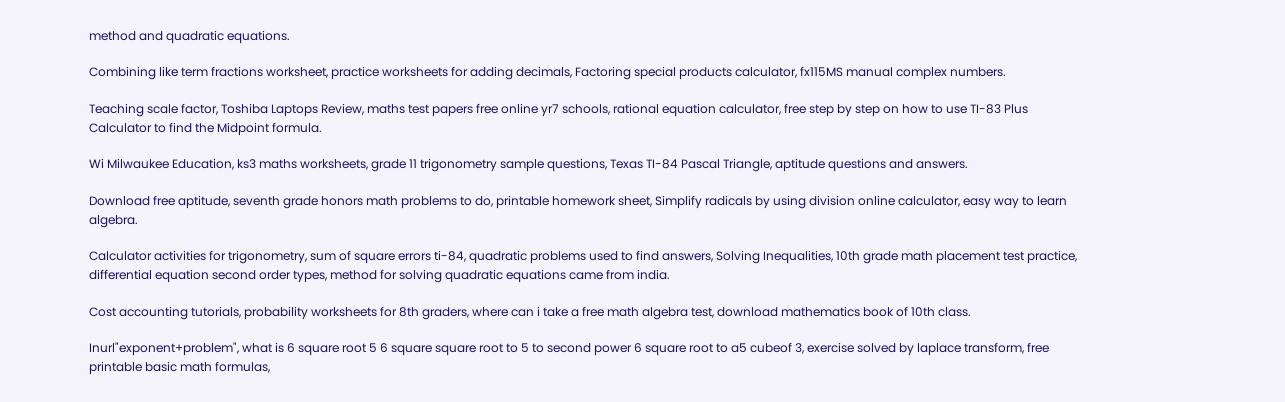method and quadratic equations.

Combining like term fractions worksheet, practice worksheets for adding decimals, Factoring special products calculator, fx115MS manual complex numbers.

Teaching scale factor, Toshiba Laptops Review, maths test papers free online yr7 schools, rational equation calculator, free step by step on how to use TI-83 Plus Calculator to find the Midpoint formula.

Wi Milwaukee Education, ks3 maths worksheets, grade 11 trigonometry sample questions, Texas TI-84 Pascal Triangle, aptitude questions and answers.

Download free aptitude, seventh grade honors math problems to do, printable homework sheet, Simplify radicals by using division online calculator, easy way to learn algebra.

Calculator activities for trigonometry, sum of square errors ti-84, quadratic problems used to find answers, Solving Inequalities, 10th grade math placement test practice, differential equation second order types, method for solving quadratic equations came from india.

Cost accounting tutorials, probability worksheets for 8th graders, where can i take a free math algebra test, download mathematics book of 10th class.

Inurl"exponent+problem", what is 6 square root 5 6 square square root to 5 to second power 6 square root to a5 cubeof 3, exercise solved by laplace transform, free printable basic math formulas,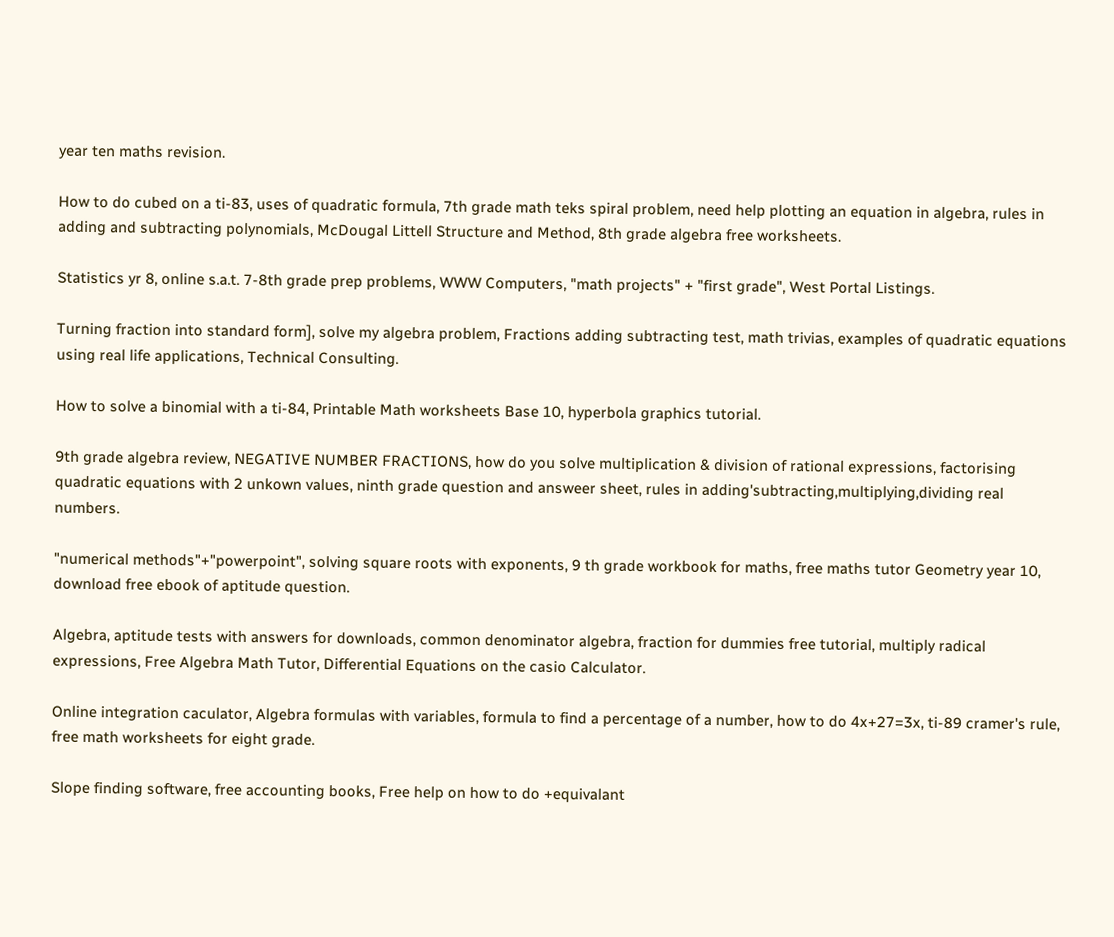year ten maths revision.

How to do cubed on a ti-83, uses of quadratic formula, 7th grade math teks spiral problem, need help plotting an equation in algebra, rules in adding and subtracting polynomials, McDougal Littell Structure and Method, 8th grade algebra free worksheets.

Statistics yr 8, online s.a.t. 7-8th grade prep problems, WWW Computers, "math projects" + "first grade", West Portal Listings.

Turning fraction into standard form], solve my algebra problem, Fractions adding subtracting test, math trivias, examples of quadratic equations using real life applications, Technical Consulting.

How to solve a binomial with a ti-84, Printable Math worksheets Base 10, hyperbola graphics tutorial.

9th grade algebra review, NEGATIVE NUMBER FRACTIONS, how do you solve multiplication & division of rational expressions, factorising quadratic equations with 2 unkown values, ninth grade question and answeer sheet, rules in adding'subtracting,multiplying,dividing real numbers.

"numerical methods"+"powerpoint", solving square roots with exponents, 9 th grade workbook for maths, free maths tutor Geometry year 10, download free ebook of aptitude question.

Algebra, aptitude tests with answers for downloads, common denominator algebra, fraction for dummies free tutorial, multiply radical expressions, Free Algebra Math Tutor, Differential Equations on the casio Calculator.

Online integration caculator, Algebra formulas with variables, formula to find a percentage of a number, how to do 4x+27=3x, ti-89 cramer's rule, free math worksheets for eight grade.

Slope finding software, free accounting books, Free help on how to do +equivalant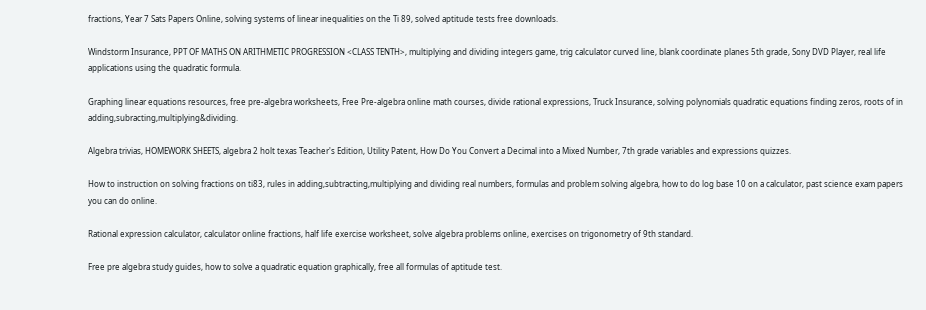fractions, Year 7 Sats Papers Online, solving systems of linear inequalities on the Ti 89, solved aptitude tests free downloads.

Windstorm Insurance, PPT OF MATHS ON ARITHMETIC PROGRESSION <CLASS TENTH>, multiplying and dividing integers game, trig calculator curved line, blank coordinate planes 5th grade, Sony DVD Player, real life applications using the quadratic formula.

Graphing linear equations resources, free pre-algebra worksheets, Free Pre-algebra online math courses, divide rational expressions, Truck Insurance, solving polynomials quadratic equations finding zeros, roots of in adding,subracting,multiplying&dividing.

Algebra trivias, HOMEWORK SHEETS, algebra 2 holt texas Teacher's Edition, Utility Patent, How Do You Convert a Decimal into a Mixed Number, 7th grade variables and expressions quizzes.

How to instruction on solving fractions on ti83, rules in adding,subtracting,multiplying and dividing real numbers, formulas and problem solving algebra, how to do log base 10 on a calculator, past science exam papers you can do online.

Rational expression calculator, calculator online fractions, half life exercise worksheet, solve algebra problems online, exercises on trigonometry of 9th standard.

Free pre algebra study guides, how to solve a quadratic equation graphically, free all formulas of aptitude test.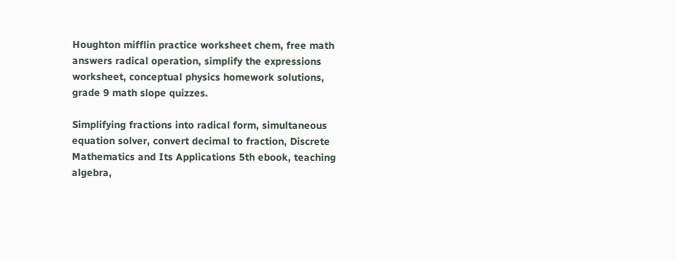Houghton mifflin practice worksheet chem, free math answers radical operation, simplify the expressions worksheet, conceptual physics homework solutions, grade 9 math slope quizzes.

Simplifying fractions into radical form, simultaneous equation solver, convert decimal to fraction, Discrete Mathematics and Its Applications 5th ebook, teaching algebra,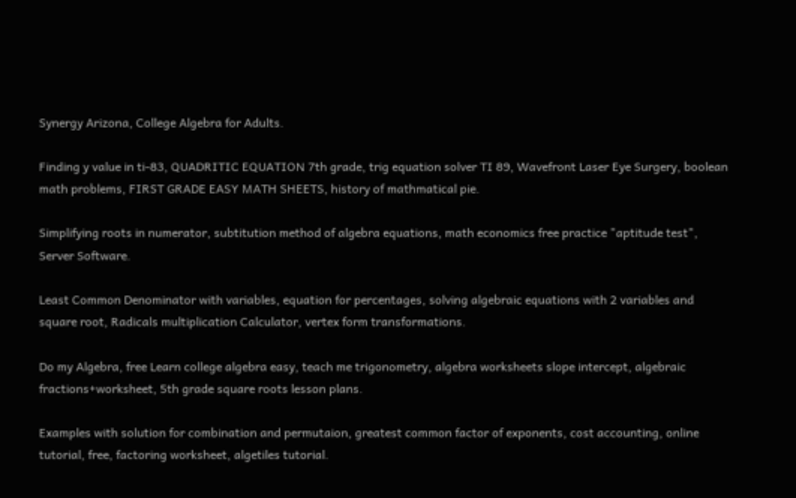Synergy Arizona, College Algebra for Adults.

Finding y value in ti-83, QUADRITIC EQUATION 7th grade, trig equation solver TI 89, Wavefront Laser Eye Surgery, boolean math problems, FIRST GRADE EASY MATH SHEETS, history of mathmatical pie.

Simplifying roots in numerator, subtitution method of algebra equations, math economics free practice "aptitude test", Server Software.

Least Common Denominator with variables, equation for percentages, solving algebraic equations with 2 variables and square root, Radicals multiplication Calculator, vertex form transformations.

Do my Algebra, free Learn college algebra easy, teach me trigonometry, algebra worksheets slope intercept, algebraic fractions+worksheet, 5th grade square roots lesson plans.

Examples with solution for combination and permutaion, greatest common factor of exponents, cost accounting, online tutorial, free, factoring worksheet, algetiles tutorial.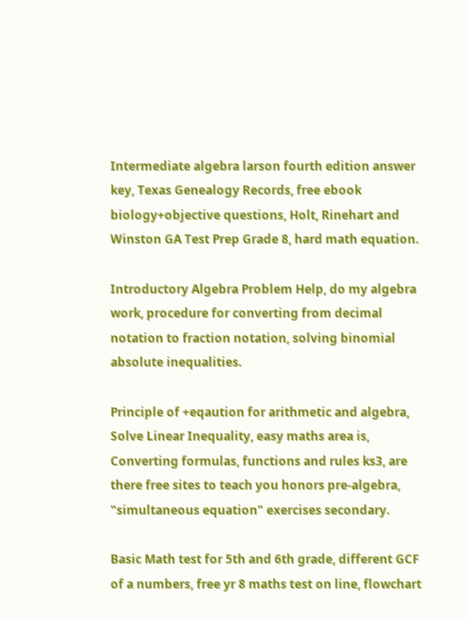Intermediate algebra larson fourth edition answer key, Texas Genealogy Records, free ebook biology+objective questions, Holt, Rinehart and Winston GA Test Prep Grade 8, hard math equation.

Introductory Algebra Problem Help, do my algebra work, procedure for converting from decimal notation to fraction notation, solving binomial absolute inequalities.

Principle of +eqaution for arithmetic and algebra, Solve Linear Inequality, easy maths area is, Converting formulas, functions and rules ks3, are there free sites to teach you honors pre-algebra, "simultaneous equation" exercises secondary.

Basic Math test for 5th and 6th grade, different GCF of a numbers, free yr 8 maths test on line, flowchart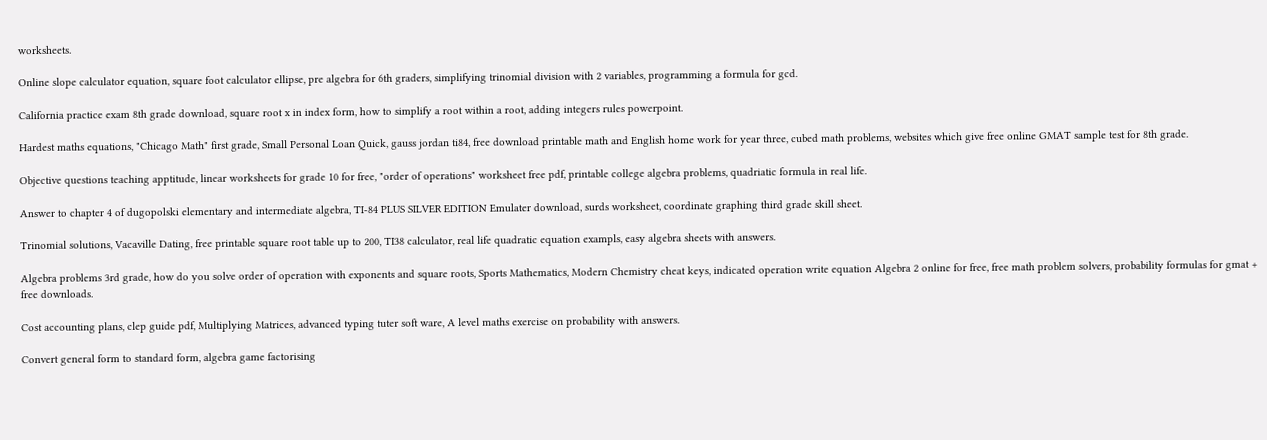worksheets.

Online slope calculator equation, square foot calculator ellipse, pre algebra for 6th graders, simplifying trinomial division with 2 variables, programming a formula for gcd.

California practice exam 8th grade download, square root x in index form, how to simplify a root within a root, adding integers rules powerpoint.

Hardest maths equations, "Chicago Math" first grade, Small Personal Loan Quick, gauss jordan ti84, free download printable math and English home work for year three, cubed math problems, websites which give free online GMAT sample test for 8th grade.

Objective questions teaching apptitude, linear worksheets for grade 10 for free, "order of operations" worksheet free pdf, printable college algebra problems, quadriatic formula in real life.

Answer to chapter 4 of dugopolski elementary and intermediate algebra, TI-84 PLUS SILVER EDITION Emulater download, surds worksheet, coordinate graphing third grade skill sheet.

Trinomial solutions, Vacaville Dating, free printable square root table up to 200, TI38 calculator, real life quadratic equation exampls, easy algebra sheets with answers.

Algebra problems 3rd grade, how do you solve order of operation with exponents and square roots, Sports Mathematics, Modern Chemistry cheat keys, indicated operation write equation Algebra 2 online for free, free math problem solvers, probability formulas for gmat + free downloads.

Cost accounting plans, clep guide pdf, Multiplying Matrices, advanced typing tuter soft ware, A level maths exercise on probability with answers.

Convert general form to standard form, algebra game factorising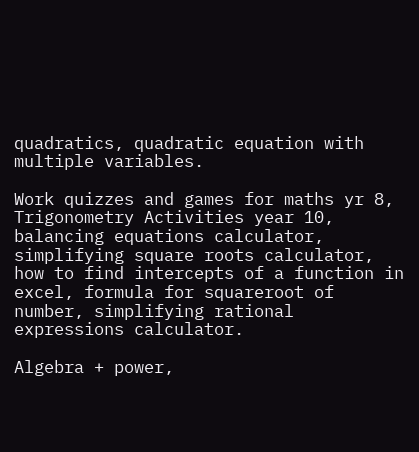quadratics, quadratic equation with multiple variables.

Work quizzes and games for maths yr 8, Trigonometry Activities year 10, balancing equations calculator, simplifying square roots calculator, how to find intercepts of a function in excel, formula for squareroot of number, simplifying rational expressions calculator.

Algebra + power,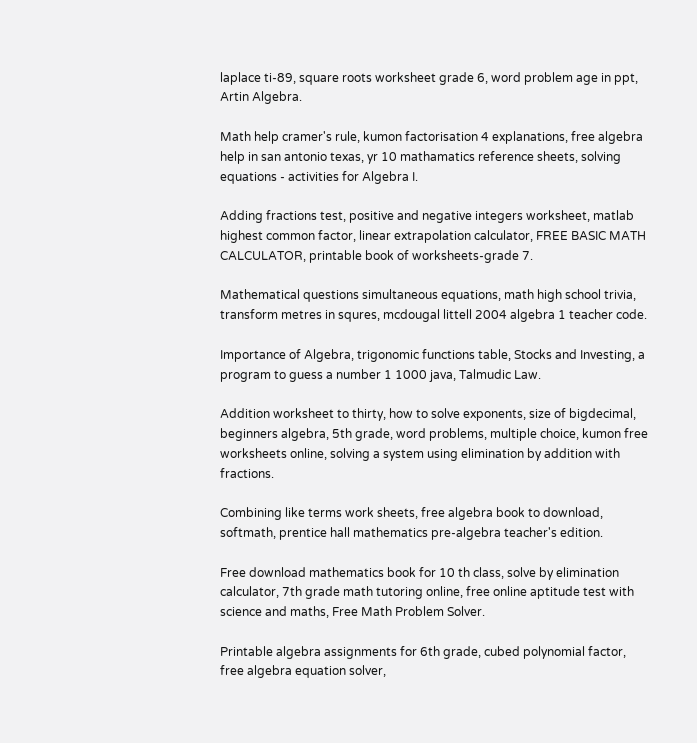laplace ti-89, square roots worksheet grade 6, word problem age in ppt, Artin Algebra.

Math help cramer's rule, kumon factorisation 4 explanations, free algebra help in san antonio texas, yr 10 mathamatics reference sheets, solving equations - activities for Algebra I.

Adding fractions test, positive and negative integers worksheet, matlab highest common factor, linear extrapolation calculator, FREE BASIC MATH CALCULATOR, printable book of worksheets-grade 7.

Mathematical questions simultaneous equations, math high school trivia, transform metres in squres, mcdougal littell 2004 algebra 1 teacher code.

Importance of Algebra, trigonomic functions table, Stocks and Investing, a program to guess a number 1 1000 java, Talmudic Law.

Addition worksheet to thirty, how to solve exponents, size of bigdecimal, beginners algebra, 5th grade, word problems, multiple choice, kumon free worksheets online, solving a system using elimination by addition with fractions.

Combining like terms work sheets, free algebra book to download, softmath, prentice hall mathematics pre-algebra teacher's edition.

Free download mathematics book for 10 th class, solve by elimination calculator, 7th grade math tutoring online, free online aptitude test with science and maths, Free Math Problem Solver.

Printable algebra assignments for 6th grade, cubed polynomial factor, free algebra equation solver,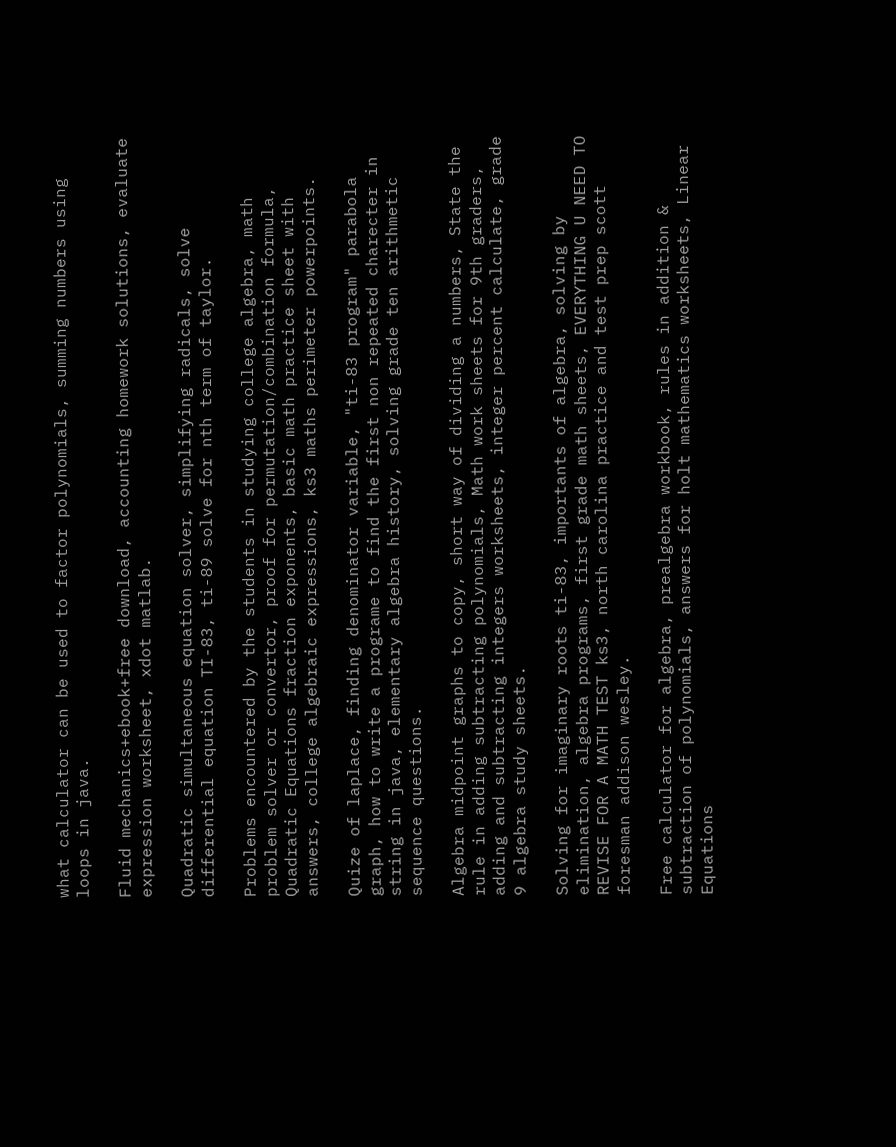what calculator can be used to factor polynomials, summing numbers using loops in java.

Fluid mechanics+ebook+free download, accounting homework solutions, evaluate expression worksheet, xdot matlab.

Quadratic simultaneous equation solver, simplifying radicals, solve differential equation TI-83, ti-89 solve for nth term of taylor.

Problems encountered by the students in studying college algebra, math problem solver or convertor, proof for permutation/combination formula, Quadratic Equations fraction exponents, basic math practice sheet with answers, college algebraic expressions, ks3 maths perimeter powerpoints.

Quize of laplace, finding denominator variable, "ti-83 program" parabola graph, how to write a programe to find the first non repeated charecter in string in java, elementary algebra history, solving grade ten arithmetic sequence questions.

Algebra midpoint graphs to copy, short way of dividing a numbers, State the rule in adding subtracting polynomials, Math work sheets for 9th graders, adding and subtracting integers worksheets, integer percent calculate, grade 9 algebra study sheets.

Solving for imaginary roots ti-83, importants of algebra, solving by elimination, algebra programs, first grade math sheets, EVERYTHING U NEED TO REVISE FOR A MATH TEST ks3, north carolina practice and test prep scott foresman addison wesley.

Free calculator for algebra, prealgebra workbook, rules in addition & subtraction of polynomials, answers for holt mathematics worksheets, Linear Equations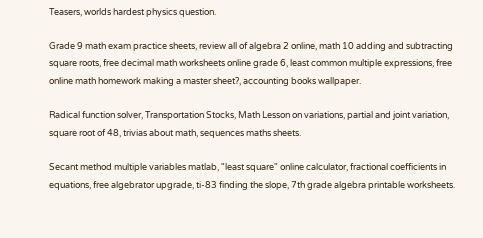Teasers, worlds hardest physics question.

Grade 9 math exam practice sheets, review all of algebra 2 online, math 10 adding and subtracting square roots, free decimal math worksheets online grade 6, least common multiple expressions, free online math homework making a master sheet?, accounting books wallpaper.

Radical function solver, Transportation Stocks, Math Lesson on variations, partial and joint variation, square root of 48, trivias about math, sequences maths sheets.

Secant method multiple variables matlab, "least square" online calculator, fractional coefficients in equations, free algebrator upgrade, ti-83 finding the slope, 7th grade algebra printable worksheets.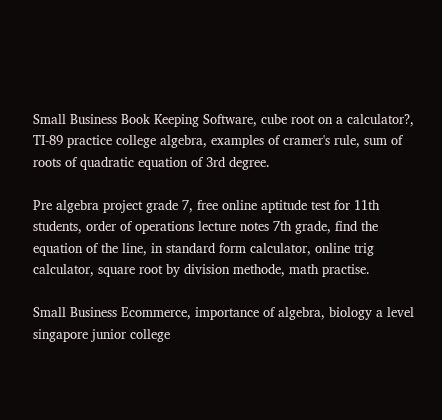Small Business Book Keeping Software, cube root on a calculator?, TI-89 practice college algebra, examples of cramer's rule, sum of roots of quadratic equation of 3rd degree.

Pre algebra project grade 7, free online aptitude test for 11th students, order of operations lecture notes 7th grade, find the equation of the line, in standard form calculator, online trig calculator, square root by division methode, math practise.

Small Business Ecommerce, importance of algebra, biology a level singapore junior college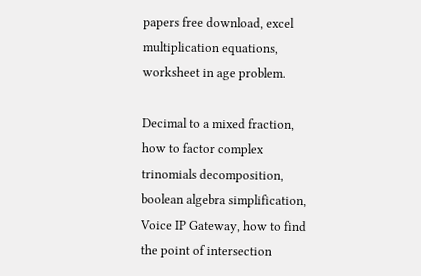papers free download, excel multiplication equations, worksheet in age problem.

Decimal to a mixed fraction, how to factor complex trinomials decomposition, boolean algebra simplification, Voice IP Gateway, how to find the point of intersection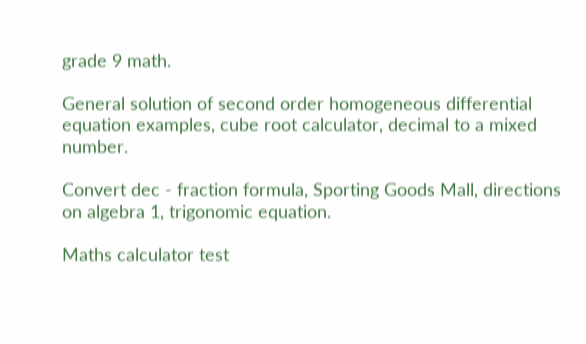grade 9 math.

General solution of second order homogeneous differential equation examples, cube root calculator, decimal to a mixed number.

Convert dec - fraction formula, Sporting Goods Mall, directions on algebra 1, trigonomic equation.

Maths calculator test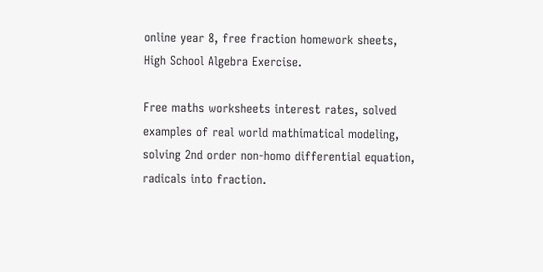online year 8, free fraction homework sheets, High School Algebra Exercise.

Free maths worksheets interest rates, solved examples of real world mathimatical modeling, solving 2nd order non-homo differential equation, radicals into fraction.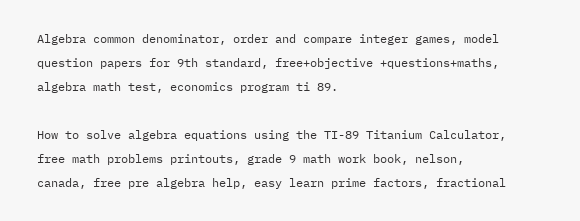Algebra common denominator, order and compare integer games, model question papers for 9th standard, free+objective +questions+maths, algebra math test, economics program ti 89.

How to solve algebra equations using the TI-89 Titanium Calculator, free math problems printouts, grade 9 math work book, nelson, canada, free pre algebra help, easy learn prime factors, fractional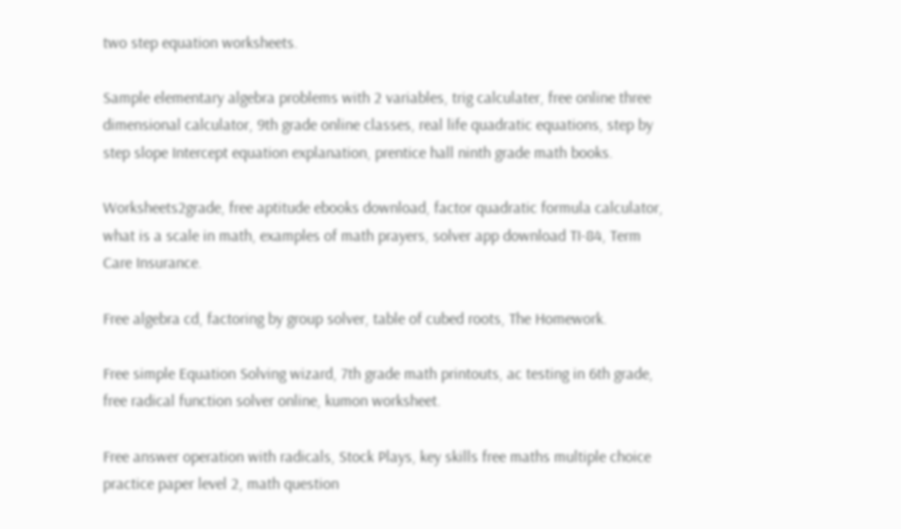two step equation worksheets.

Sample elementary algebra problems with 2 variables, trig calculater, free online three dimensional calculator, 9th grade online classes, real life quadratic equations, step by step slope Intercept equation explanation, prentice hall ninth grade math books.

Worksheets2grade, free aptitude ebooks download, factor quadratic formula calculator, what is a scale in math, examples of math prayers, solver app download TI-84, Term Care Insurance.

Free algebra cd, factoring by group solver, table of cubed roots, The Homework.

Free simple Equation Solving wizard, 7th grade math printouts, ac testing in 6th grade, free radical function solver online, kumon worksheet.

Free answer operation with radicals, Stock Plays, key skills free maths multiple choice practice paper level 2, math question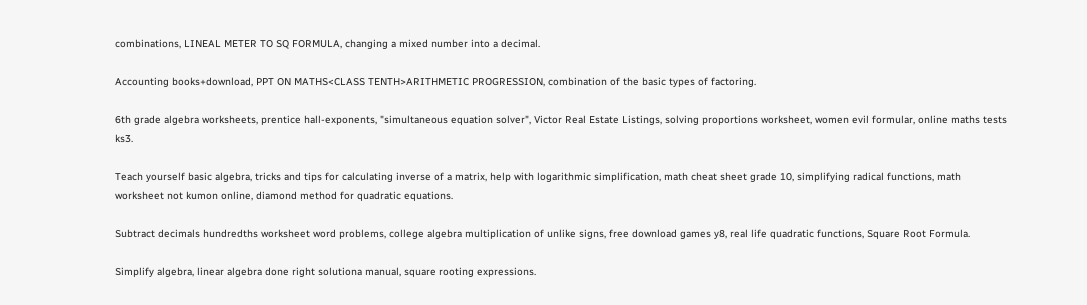combinations, LINEAL METER TO SQ FORMULA, changing a mixed number into a decimal.

Accounting books+download, PPT ON MATHS<CLASS TENTH>ARITHMETIC PROGRESSION, combination of the basic types of factoring.

6th grade algebra worksheets, prentice hall-exponents, "simultaneous equation solver", Victor Real Estate Listings, solving proportions worksheet, women evil formular, online maths tests ks3.

Teach yourself basic algebra, tricks and tips for calculating inverse of a matrix, help with logarithmic simplification, math cheat sheet grade 10, simplifying radical functions, math worksheet not kumon online, diamond method for quadratic equations.

Subtract decimals hundredths worksheet word problems, college algebra multiplication of unlike signs, free download games y8, real life quadratic functions, Square Root Formula.

Simplify algebra, linear algebra done right solutiona manual, square rooting expressions.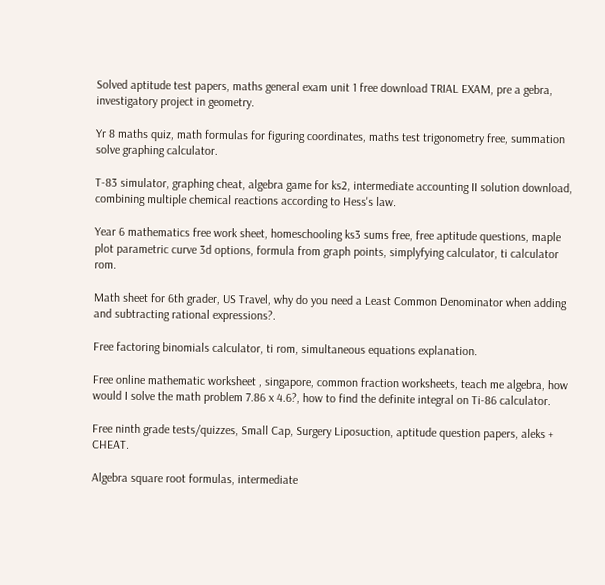Solved aptitude test papers, maths general exam unit 1 free download TRIAL EXAM, pre a gebra, investigatory project in geometry.

Yr 8 maths quiz, math formulas for figuring coordinates, maths test trigonometry free, summation solve graphing calculator.

T-83 simulator, graphing cheat, algebra game for ks2, intermediate accounting II solution download, combining multiple chemical reactions according to Hess's law.

Year 6 mathematics free work sheet, homeschooling ks3 sums free, free aptitude questions, maple plot parametric curve 3d options, formula from graph points, simplyfying calculator, ti calculator rom.

Math sheet for 6th grader, US Travel, why do you need a Least Common Denominator when adding and subtracting rational expressions?.

Free factoring binomials calculator, ti rom, simultaneous equations explanation.

Free online mathematic worksheet , singapore, common fraction worksheets, teach me algebra, how would I solve the math problem 7.86 x 4.6?, how to find the definite integral on Ti-86 calculator.

Free ninth grade tests/quizzes, Small Cap, Surgery Liposuction, aptitude question papers, aleks + CHEAT.

Algebra square root formulas, intermediate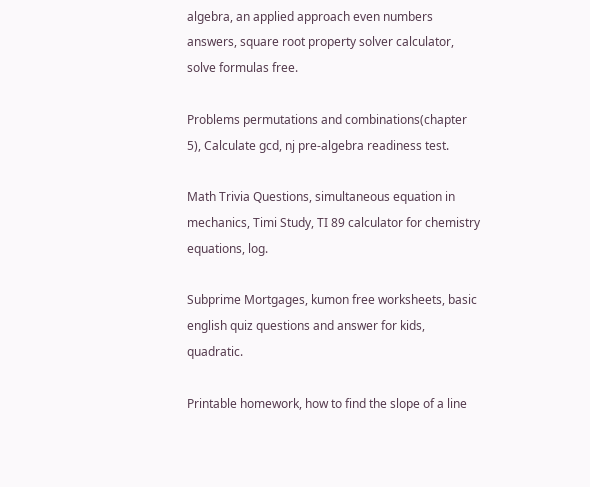algebra, an applied approach even numbers answers, square root property solver calculator, solve formulas free.

Problems permutations and combinations(chapter 5), Calculate gcd, nj pre-algebra readiness test.

Math Trivia Questions, simultaneous equation in mechanics, Timi Study, TI 89 calculator for chemistry equations, log.

Subprime Mortgages, kumon free worksheets, basic english quiz questions and answer for kids, quadratic.

Printable homework, how to find the slope of a line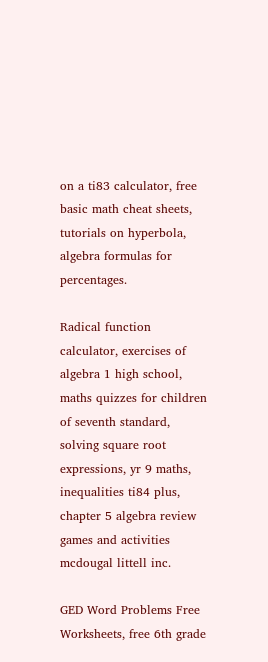on a ti83 calculator, free basic math cheat sheets, tutorials on hyperbola, algebra formulas for percentages.

Radical function calculator, exercises of algebra 1 high school, maths quizzes for children of seventh standard, solving square root expressions, yr 9 maths, inequalities ti84 plus, chapter 5 algebra review games and activities mcdougal littell inc.

GED Word Problems Free Worksheets, free 6th grade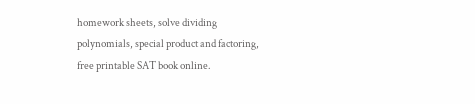homework sheets, solve dividing polynomials, special product and factoring, free printable SAT book online.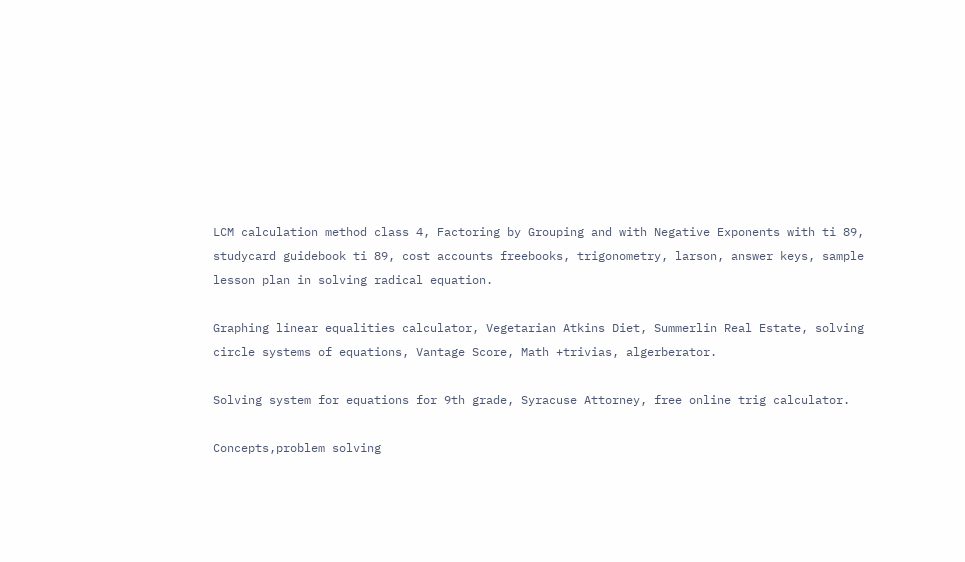LCM calculation method class 4, Factoring by Grouping and with Negative Exponents with ti 89, studycard guidebook ti 89, cost accounts freebooks, trigonometry, larson, answer keys, sample lesson plan in solving radical equation.

Graphing linear equalities calculator, Vegetarian Atkins Diet, Summerlin Real Estate, solving circle systems of equations, Vantage Score, Math +trivias, algerberator.

Solving system for equations for 9th grade, Syracuse Attorney, free online trig calculator.

Concepts,problem solving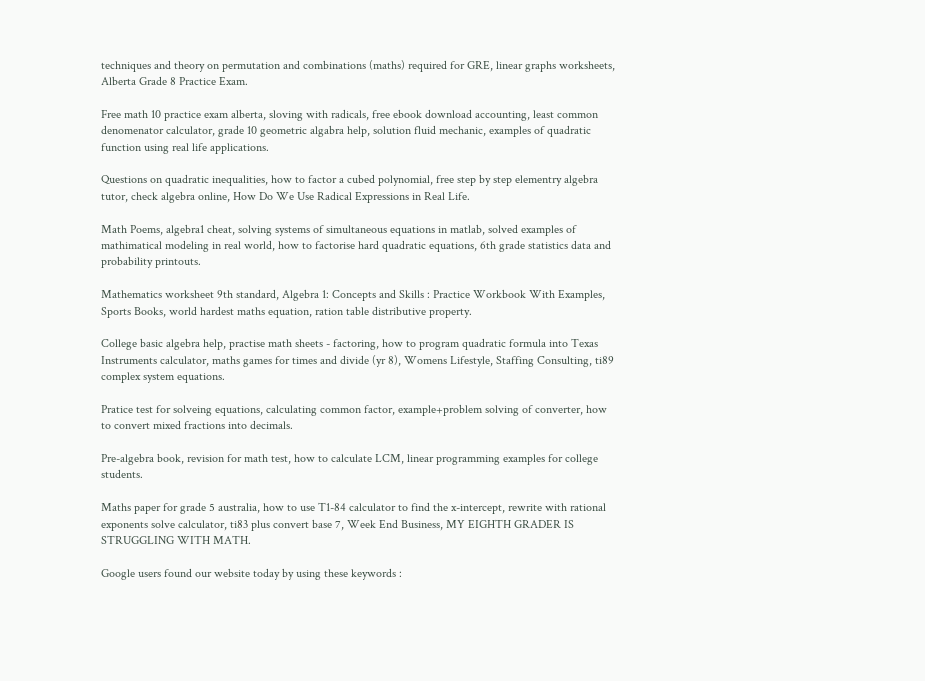techniques and theory on permutation and combinations (maths) required for GRE, linear graphs worksheets, Alberta Grade 8 Practice Exam.

Free math 10 practice exam alberta, sloving with radicals, free ebook download accounting, least common denomenator calculator, grade 10 geometric algabra help, solution fluid mechanic, examples of quadratic function using real life applications.

Questions on quadratic inequalities, how to factor a cubed polynomial, free step by step elementry algebra tutor, check algebra online, How Do We Use Radical Expressions in Real Life.

Math Poems, algebra1 cheat, solving systems of simultaneous equations in matlab, solved examples of mathimatical modeling in real world, how to factorise hard quadratic equations, 6th grade statistics data and probability printouts.

Mathematics worksheet 9th standard, Algebra 1: Concepts and Skills : Practice Workbook With Examples, Sports Books, world hardest maths equation, ration table distributive property.

College basic algebra help, practise math sheets - factoring, how to program quadratic formula into Texas Instruments calculator, maths games for times and divide (yr 8), Womens Lifestyle, Staffing Consulting, ti89 complex system equations.

Pratice test for solveing equations, calculating common factor, example+problem solving of converter, how to convert mixed fractions into decimals.

Pre-algebra book, revision for math test, how to calculate LCM, linear programming examples for college students.

Maths paper for grade 5 australia, how to use T1-84 calculator to find the x-intercept, rewrite with rational exponents solve calculator, ti83 plus convert base 7, Week End Business, MY EIGHTH GRADER IS STRUGGLING WITH MATH.

Google users found our website today by using these keywords :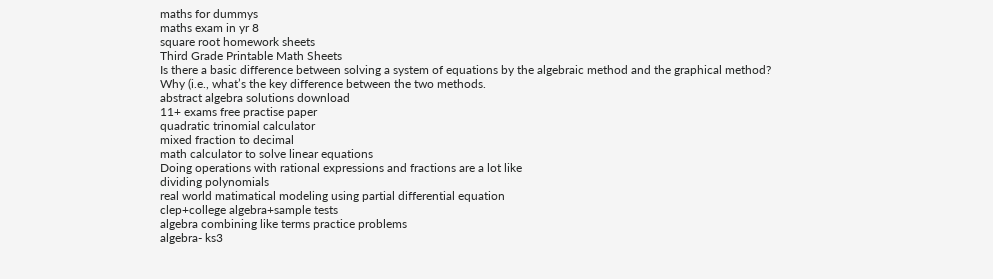maths for dummys
maths exam in yr 8
square root homework sheets
Third Grade Printable Math Sheets
Is there a basic difference between solving a system of equations by the algebraic method and the graphical method? Why (i.e., what’s the key difference between the two methods.
abstract algebra solutions download
11+ exams free practise paper
quadratic trinomial calculator
mixed fraction to decimal
math calculator to solve linear equations
Doing operations with rational expressions and fractions are a lot like
dividing polynomials
real world matimatical modeling using partial differential equation
clep+college algebra+sample tests
algebra combining like terms practice problems
algebra- ks3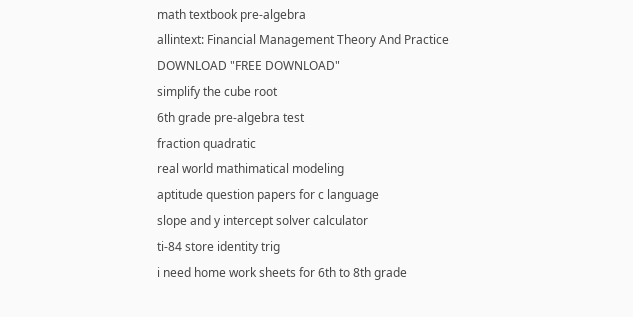math textbook pre-algebra
allintext: Financial Management Theory And Practice DOWNLOAD "FREE DOWNLOAD"
simplify the cube root
6th grade pre-algebra test
fraction quadratic
real world mathimatical modeling
aptitude question papers for c language
slope and y intercept solver calculator
ti-84 store identity trig
i need home work sheets for 6th to 8th grade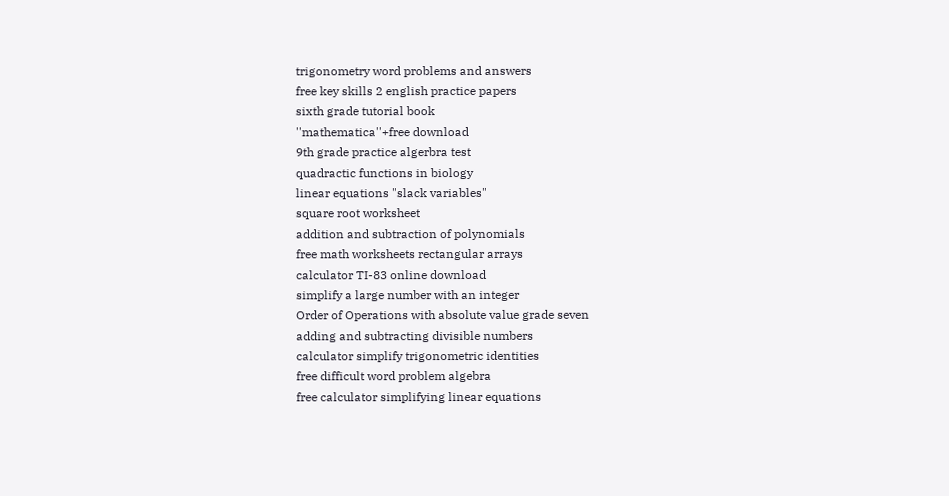trigonometry word problems and answers
free key skills 2 english practice papers
sixth grade tutorial book
''mathematica''+free download
9th grade practice algerbra test
quadractic functions in biology
linear equations "slack variables"
square root worksheet
addition and subtraction of polynomials
free math worksheets rectangular arrays
calculator TI-83 online download
simplify a large number with an integer
Order of Operations with absolute value grade seven
adding and subtracting divisible numbers
calculator simplify trigonometric identities
free difficult word problem algebra
free calculator simplifying linear equations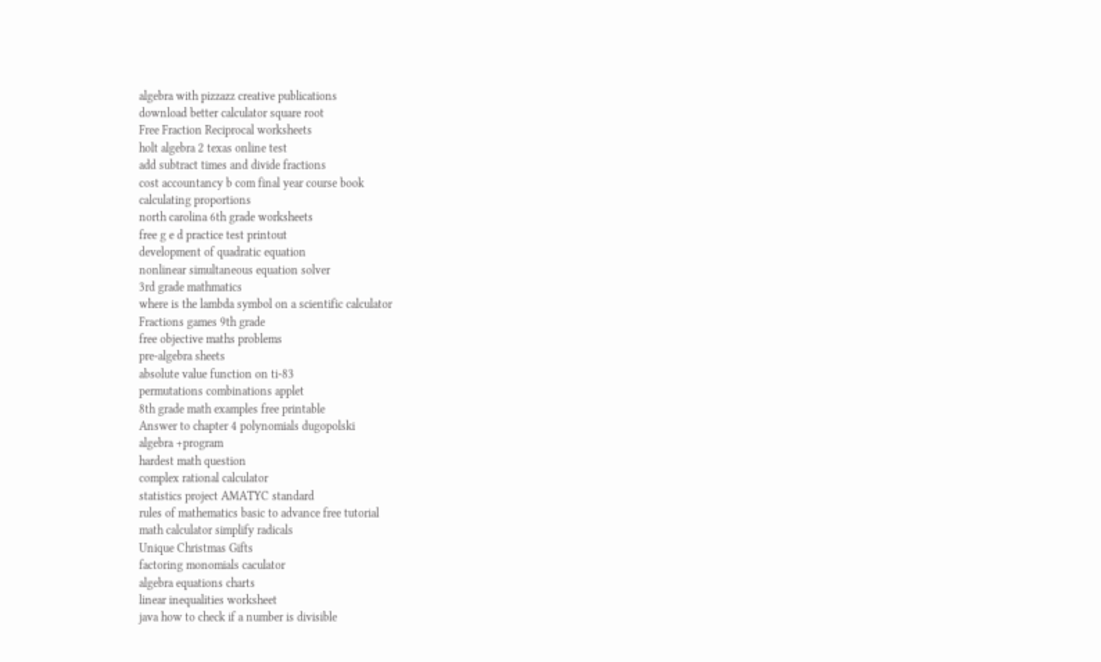algebra with pizzazz creative publications
download better calculator square root
Free Fraction Reciprocal worksheets
holt algebra 2 texas online test
add subtract times and divide fractions
cost accountancy b com final year course book
calculating proportions
north carolina 6th grade worksheets
free g e d practice test printout
development of quadratic equation
nonlinear simultaneous equation solver
3rd grade mathmatics
where is the lambda symbol on a scientific calculator
Fractions games 9th grade
free objective maths problems
pre-algebra sheets
absolute value function on ti-83
permutations combinations applet
8th grade math examples free printable
Answer to chapter 4 polynomials dugopolski
algebra +program
hardest math question
complex rational calculator
statistics project AMATYC standard
rules of mathematics basic to advance free tutorial
math calculator simplify radicals
Unique Christmas Gifts
factoring monomials caculator
algebra equations charts
linear inequalities worksheet
java how to check if a number is divisible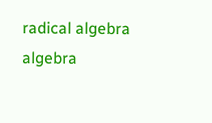radical algebra
algebra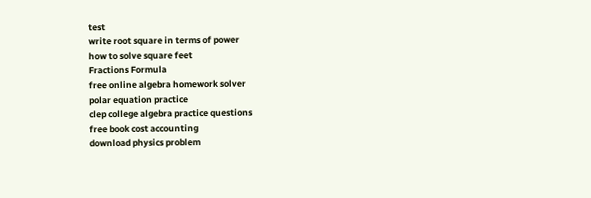test
write root square in terms of power
how to solve square feet
Fractions Formula
free online algebra homework solver
polar equation practice
clep college algebra practice questions
free book cost accounting
download physics problem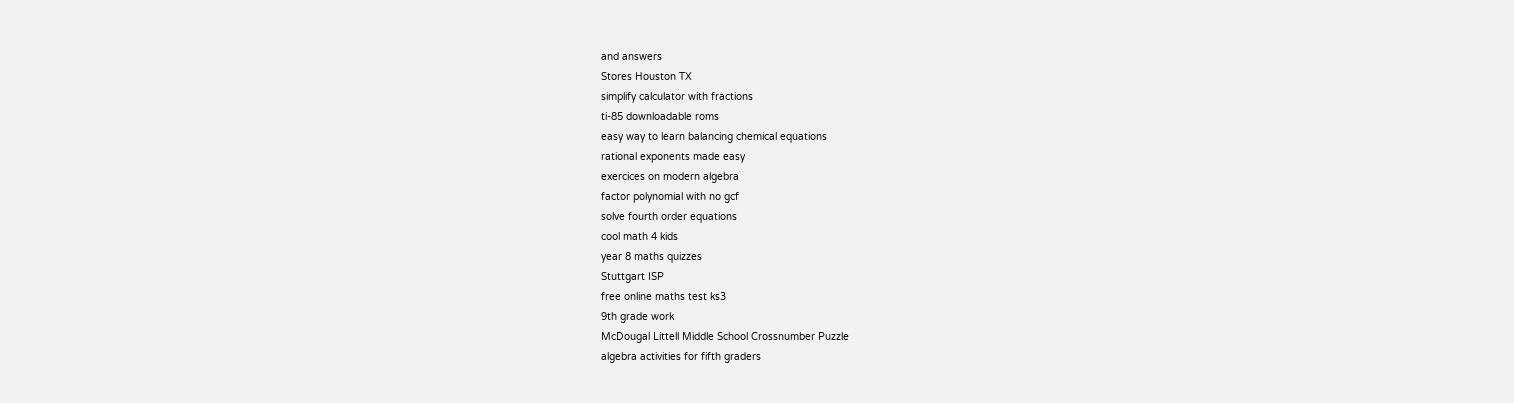and answers
Stores Houston TX
simplify calculator with fractions
ti-85 downloadable roms
easy way to learn balancing chemical equations
rational exponents made easy
exercices on modern algebra
factor polynomial with no gcf
solve fourth order equations
cool math 4 kids
year 8 maths quizzes
Stuttgart ISP
free online maths test ks3
9th grade work
McDougal Littell Middle School Crossnumber Puzzle
algebra activities for fifth graders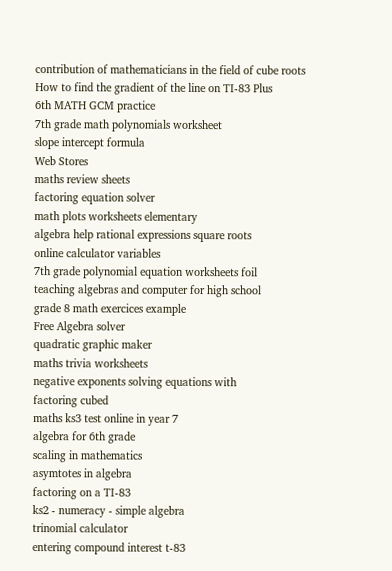contribution of mathematicians in the field of cube roots
How to find the gradient of the line on TI-83 Plus
6th MATH GCM practice
7th grade math polynomials worksheet
slope intercept formula
Web Stores
maths review sheets
factoring equation solver
math plots worksheets elementary
algebra help rational expressions square roots
online calculator variables
7th grade polynomial equation worksheets foil
teaching algebras and computer for high school
grade 8 math exercices example
Free Algebra solver
quadratic graphic maker
maths trivia worksheets
negative exponents solving equations with
factoring cubed
maths ks3 test online in year 7
algebra for 6th grade
scaling in mathematics
asymtotes in algebra
factoring on a TI-83
ks2 - numeracy - simple algebra
trinomial calculator
entering compound interest t-83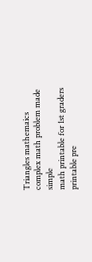Triangles mathemaics
complex math problem made simple
math printable for 1st graders
printable pre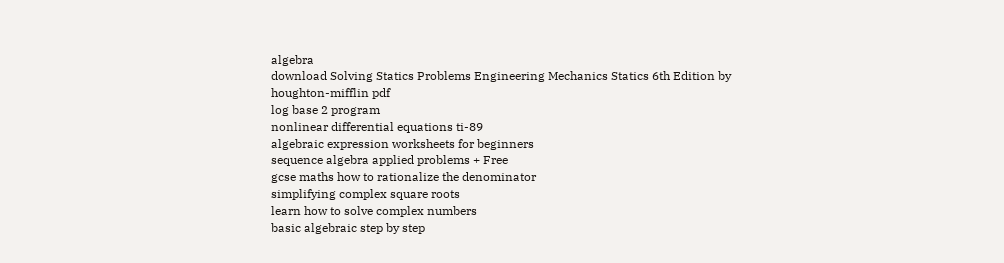algebra
download Solving Statics Problems Engineering Mechanics Statics 6th Edition by
houghton-mifflin pdf
log base 2 program
nonlinear differential equations ti-89
algebraic expression worksheets for beginners
sequence algebra applied problems + Free
gcse maths how to rationalize the denominator
simplifying complex square roots
learn how to solve complex numbers
basic algebraic step by step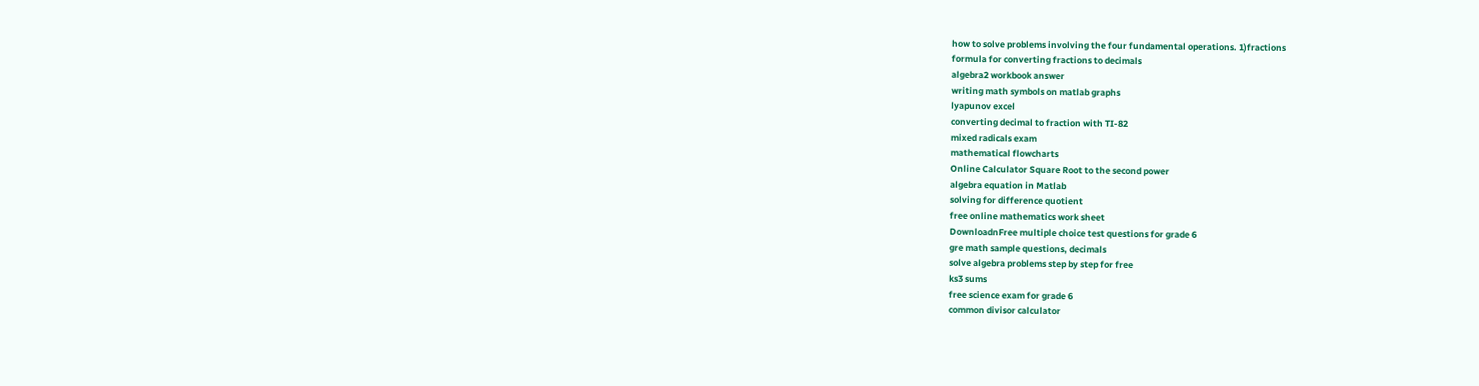how to solve problems involving the four fundamental operations. 1)fractions
formula for converting fractions to decimals
algebra2 workbook answer
writing math symbols on matlab graphs
lyapunov excel
converting decimal to fraction with TI-82
mixed radicals exam
mathematical flowcharts
Online Calculator Square Root to the second power
algebra equation in Matlab
solving for difference quotient
free online mathematics work sheet
DownloadnFree multiple choice test questions for grade 6
gre math sample questions, decimals
solve algebra problems step by step for free
ks3 sums
free science exam for grade 6
common divisor calculator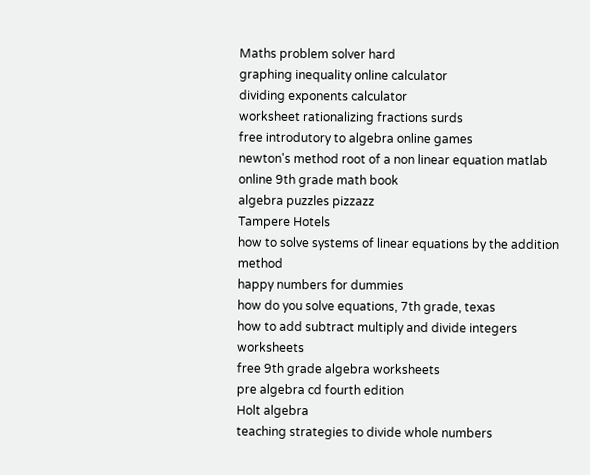Maths problem solver hard
graphing inequality online calculator
dividing exponents calculator
worksheet rationalizing fractions surds
free introdutory to algebra online games
newton's method root of a non linear equation matlab
online 9th grade math book
algebra puzzles pizzazz
Tampere Hotels
how to solve systems of linear equations by the addition method
happy numbers for dummies
how do you solve equations, 7th grade, texas
how to add subtract multiply and divide integers worksheets
free 9th grade algebra worksheets
pre algebra cd fourth edition
Holt algebra
teaching strategies to divide whole numbers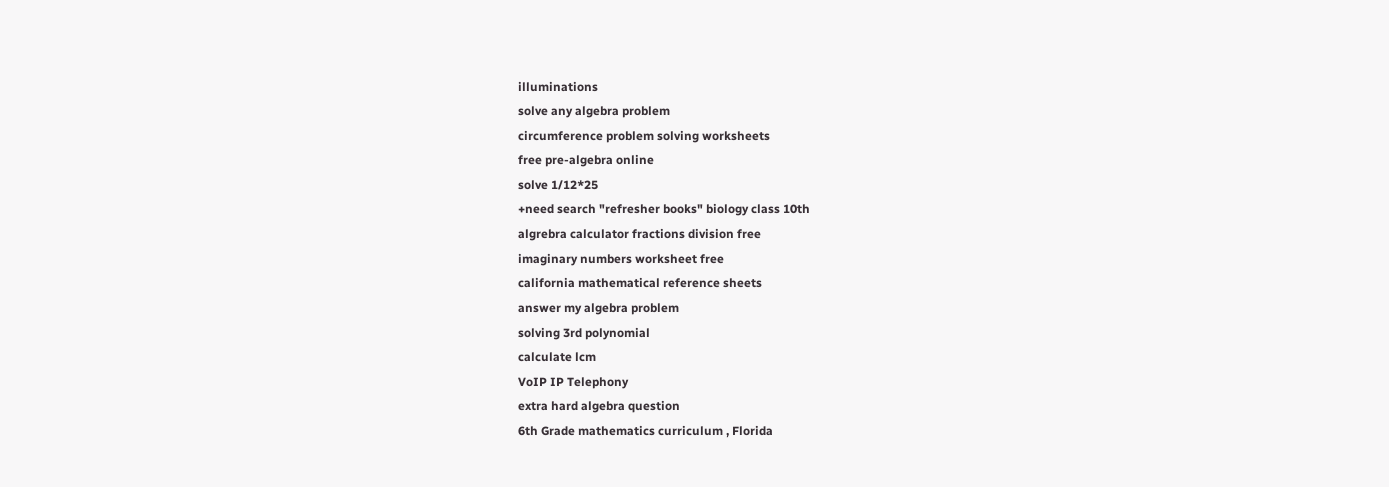illuminations
solve any algebra problem
circumference problem solving worksheets
free pre-algebra online
solve 1/12*25
+need search "refresher books" biology class 10th
algrebra calculator fractions division free
imaginary numbers worksheet free
california mathematical reference sheets
answer my algebra problem
solving 3rd polynomial
calculate lcm
VoIP IP Telephony
extra hard algebra question
6th Grade mathematics curriculum , Florida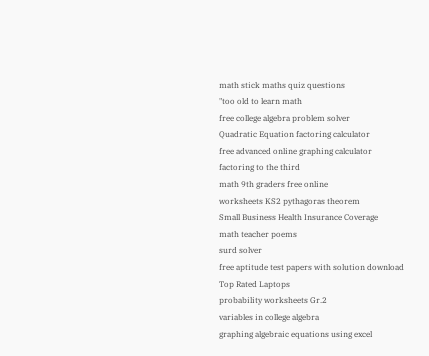math stick maths quiz questions
"too old to learn math
free college algebra problem solver
Quadratic Equation factoring calculator
free advanced online graphing calculator
factoring to the third
math 9th graders free online
worksheets KS2 pythagoras theorem
Small Business Health Insurance Coverage
math teacher poems
surd solver
free aptitude test papers with solution download
Top Rated Laptops
probability worksheets Gr.2
variables in college algebra
graphing algebraic equations using excel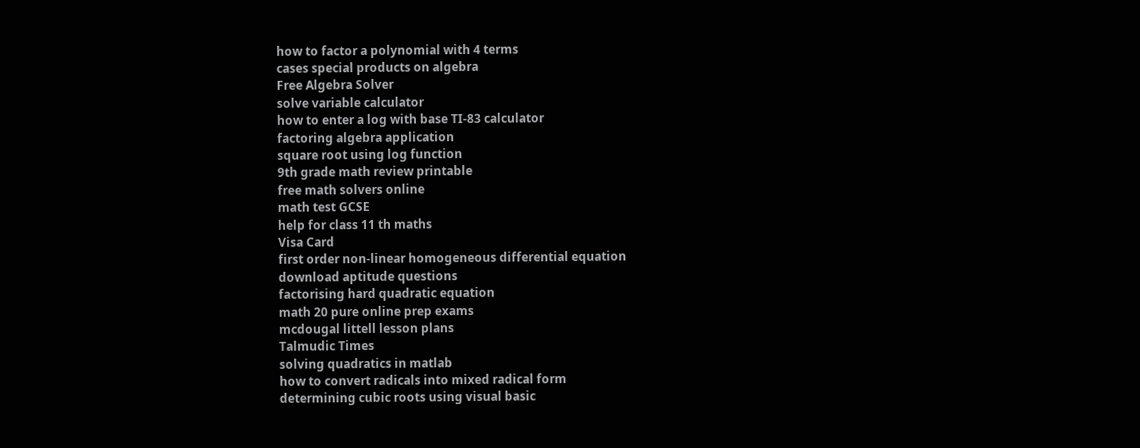how to factor a polynomial with 4 terms
cases special products on algebra
Free Algebra Solver
solve variable calculator
how to enter a log with base TI-83 calculator
factoring algebra application
square root using log function
9th grade math review printable
free math solvers online
math test GCSE
help for class 11 th maths
Visa Card
first order non-linear homogeneous differential equation
download aptitude questions
factorising hard quadratic equation
math 20 pure online prep exams
mcdougal littell lesson plans
Talmudic Times
solving quadratics in matlab
how to convert radicals into mixed radical form
determining cubic roots using visual basic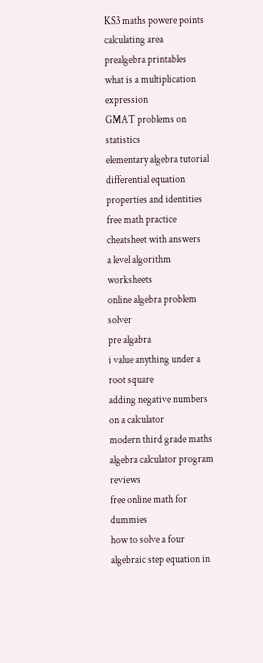KS3 maths powere points calculating area
prealgebra printables
what is a multiplication expression
GMAT problems on statistics
elementary algebra tutorial
differential equation properties and identities
free math practice cheatsheet with answers
a level algorithm worksheets
online algebra problem solver
pre algabra
i value anything under a root square
adding negative numbers on a calculator
modern third grade maths
algebra calculator program reviews
free online math for dummies
how to solve a four algebraic step equation in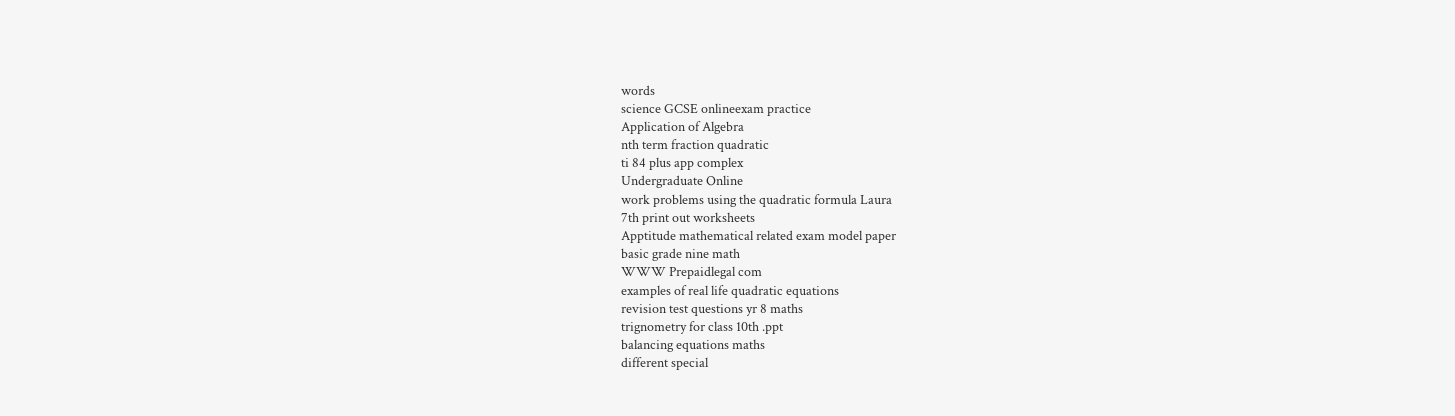words
science GCSE onlineexam practice
Application of Algebra
nth term fraction quadratic
ti 84 plus app complex
Undergraduate Online
work problems using the quadratic formula Laura
7th print out worksheets
Apptitude mathematical related exam model paper
basic grade nine math
WWW Prepaidlegal com
examples of real life quadratic equations
revision test questions yr 8 maths
trignometry for class 10th .ppt
balancing equations maths
different special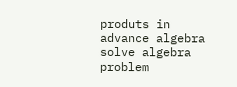produts in advance algebra
solve algebra problem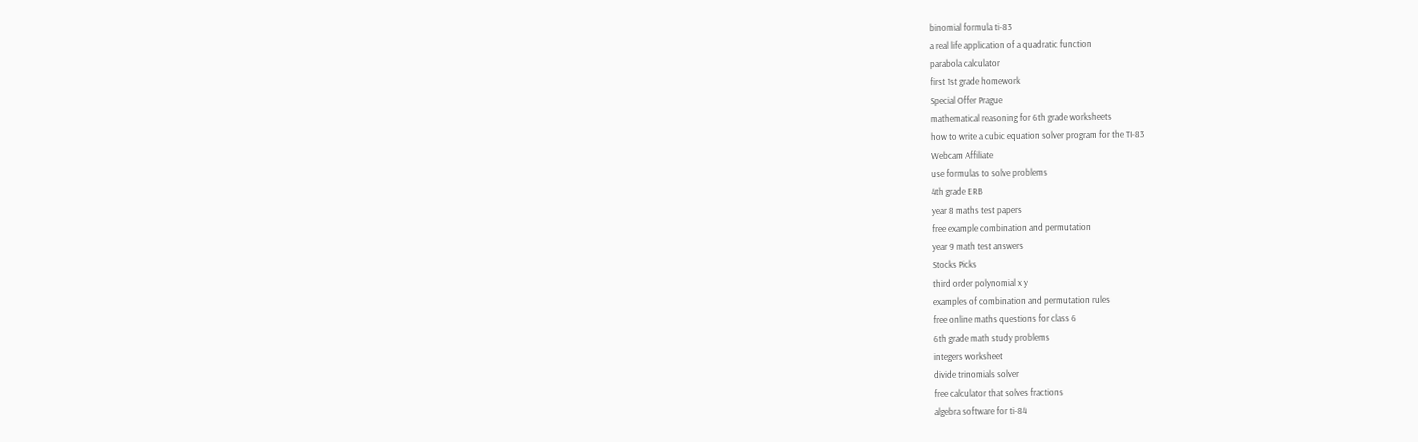binomial formula ti-83
a real life application of a quadratic function
parabola calculator
first 1st grade homework
Special Offer Prague
mathematical reasoning for 6th grade worksheets
how to write a cubic equation solver program for the TI-83
Webcam Affiliate
use formulas to solve problems
4th grade ERB
year 8 maths test papers
free example combination and permutation
year 9 math test answers
Stocks Picks
third order polynomial x y
examples of combination and permutation rules
free online maths questions for class 6
6th grade math study problems
integers worksheet
divide trinomials solver
free calculator that solves fractions
algebra software for ti-84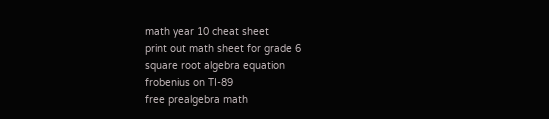math year 10 cheat sheet
print out math sheet for grade 6
square root algebra equation
frobenius on TI-89
free prealgebra math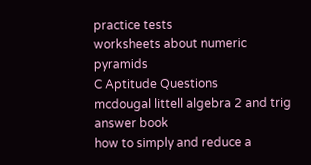practice tests
worksheets about numeric pyramids
C Aptitude Questions
mcdougal littell algebra 2 and trig answer book
how to simply and reduce a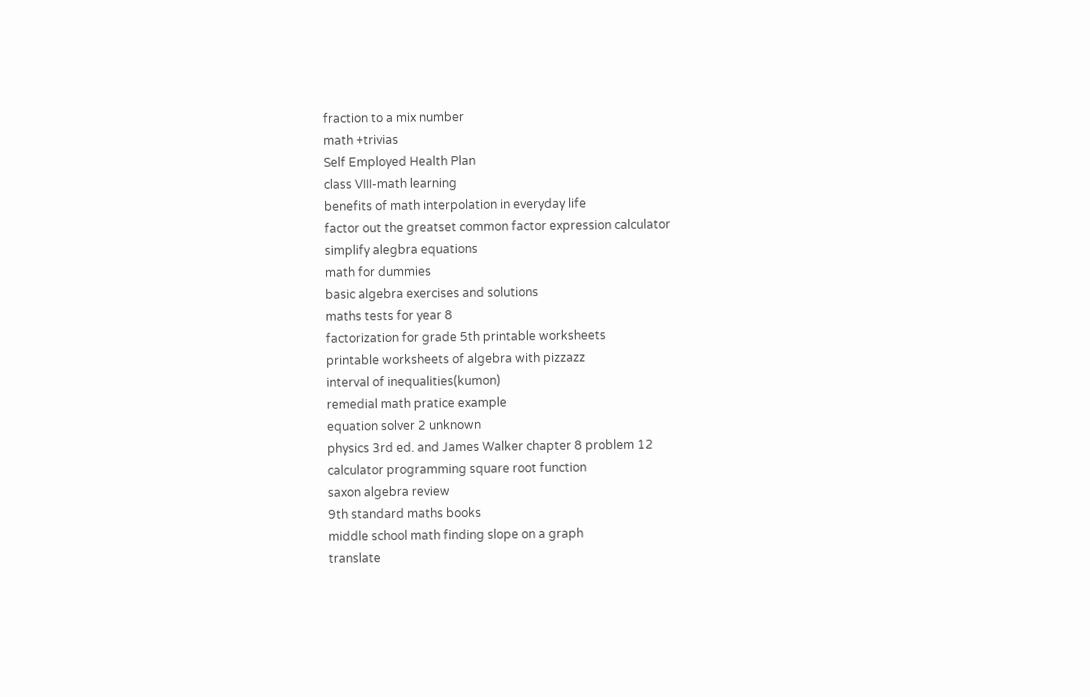fraction to a mix number
math +trivias
Self Employed Health Plan
class VIII-math learning
benefits of math interpolation in everyday life
factor out the greatset common factor expression calculator
simplify alegbra equations
math for dummies
basic algebra exercises and solutions
maths tests for year 8
factorization for grade 5th printable worksheets
printable worksheets of algebra with pizzazz
interval of inequalities(kumon)
remedial math pratice example
equation solver 2 unknown
physics 3rd ed. and James Walker chapter 8 problem 12
calculator programming square root function
saxon algebra review
9th standard maths books
middle school math finding slope on a graph
translate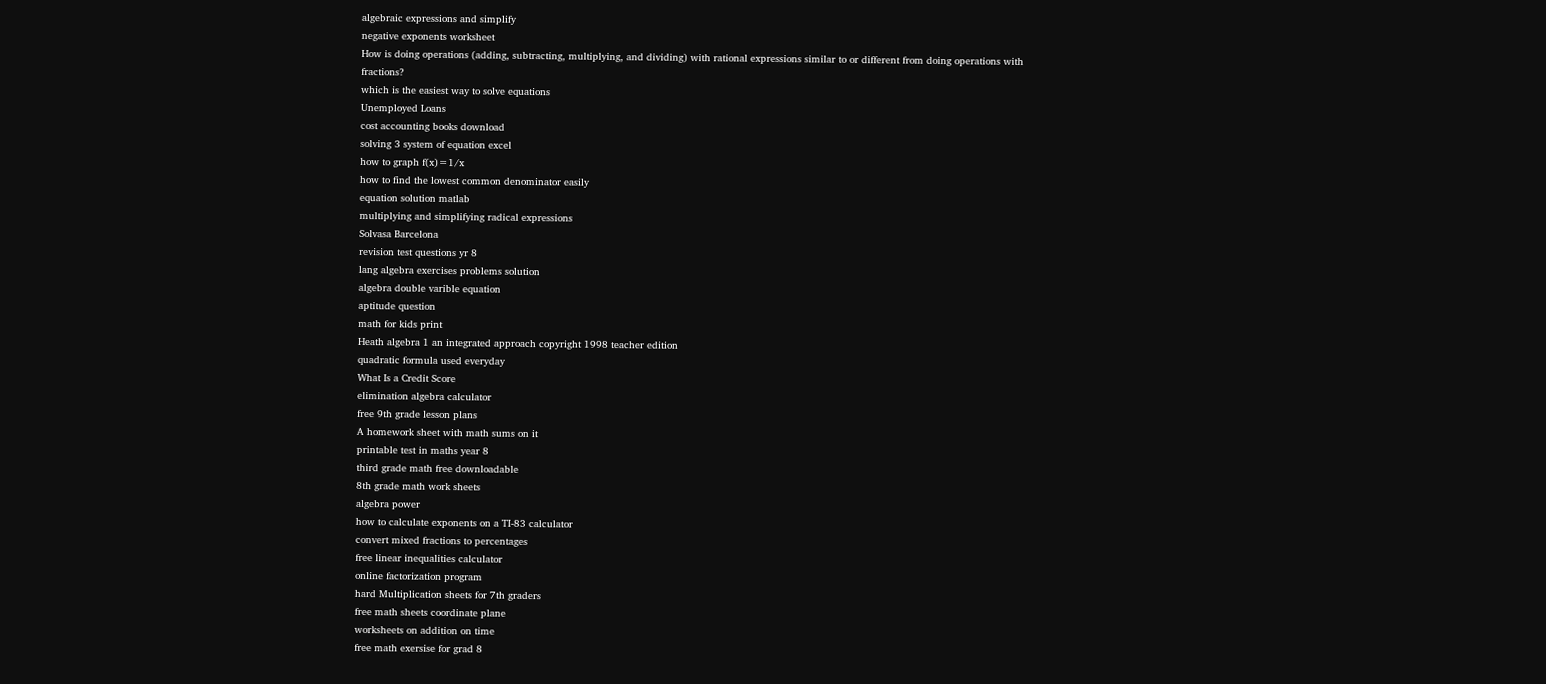algebraic expressions and simplify
negative exponents worksheet
How is doing operations (adding, subtracting, multiplying, and dividing) with rational expressions similar to or different from doing operations with fractions?
which is the easiest way to solve equations
Unemployed Loans
cost accounting books download
solving 3 system of equation excel
how to graph f(x)=1/x
how to find the lowest common denominator easily
equation solution matlab
multiplying and simplifying radical expressions
Solvasa Barcelona
revision test questions yr 8
lang algebra exercises problems solution
algebra double varible equation
aptitude question
math for kids print
Heath algebra 1 an integrated approach copyright 1998 teacher edition
quadratic formula used everyday
What Is a Credit Score
elimination algebra calculator
free 9th grade lesson plans
A homework sheet with math sums on it
printable test in maths year 8
third grade math free downloadable
8th grade math work sheets
algebra power
how to calculate exponents on a TI-83 calculator
convert mixed fractions to percentages
free linear inequalities calculator
online factorization program
hard Multiplication sheets for 7th graders
free math sheets coordinate plane
worksheets on addition on time
free math exersise for grad 8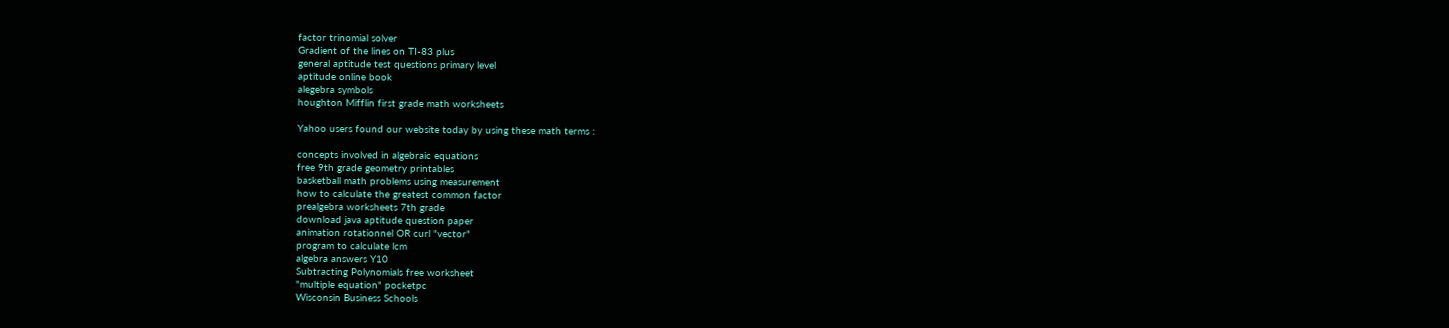factor trinomial solver
Gradient of the lines on TI-83 plus
general aptitude test questions primary level
aptitude online book
alegebra symbols
houghton Mifflin first grade math worksheets

Yahoo users found our website today by using these math terms :

concepts involved in algebraic equations
free 9th grade geometry printables
basketball math problems using measurement
how to calculate the greatest common factor
prealgebra worksheets 7th grade
download java aptitude question paper
animation rotationnel OR curl "vector"
program to calculate lcm
algebra answers Y10
Subtracting Polynomials free worksheet
"multiple equation" pocketpc
Wisconsin Business Schools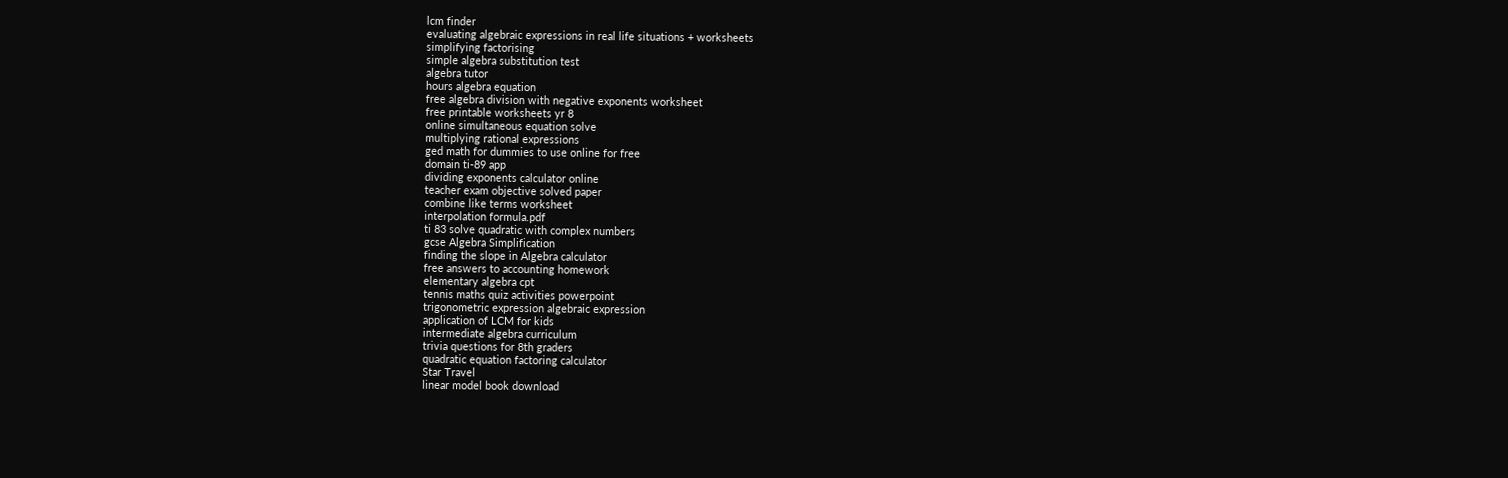lcm finder
evaluating algebraic expressions in real life situations + worksheets
simplifying factorising
simple algebra substitution test
algebra tutor
hours algebra equation
free algebra division with negative exponents worksheet
free printable worksheets yr 8
online simultaneous equation solve
multiplying rational expressions
ged math for dummies to use online for free
domain ti-89 app
dividing exponents calculator online
teacher exam objective solved paper
combine like terms worksheet
interpolation formula.pdf
ti 83 solve quadratic with complex numbers
gcse Algebra Simplification
finding the slope in Algebra calculator
free answers to accounting homework
elementary algebra cpt
tennis maths quiz activities powerpoint
trigonometric expression algebraic expression
application of LCM for kids
intermediate algebra curriculum
trivia questions for 8th graders
quadratic equation factoring calculator
Star Travel
linear model book download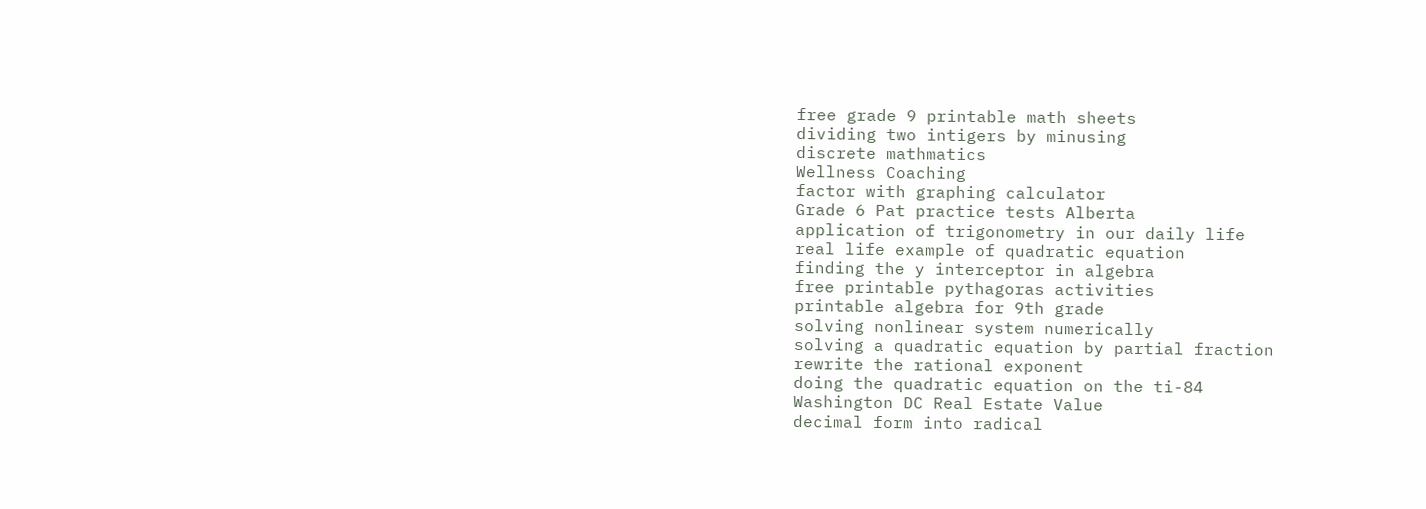free grade 9 printable math sheets
dividing two intigers by minusing
discrete mathmatics
Wellness Coaching
factor with graphing calculator
Grade 6 Pat practice tests Alberta
application of trigonometry in our daily life
real life example of quadratic equation
finding the y interceptor in algebra
free printable pythagoras activities
printable algebra for 9th grade
solving nonlinear system numerically
solving a quadratic equation by partial fraction
rewrite the rational exponent
doing the quadratic equation on the ti-84
Washington DC Real Estate Value
decimal form into radical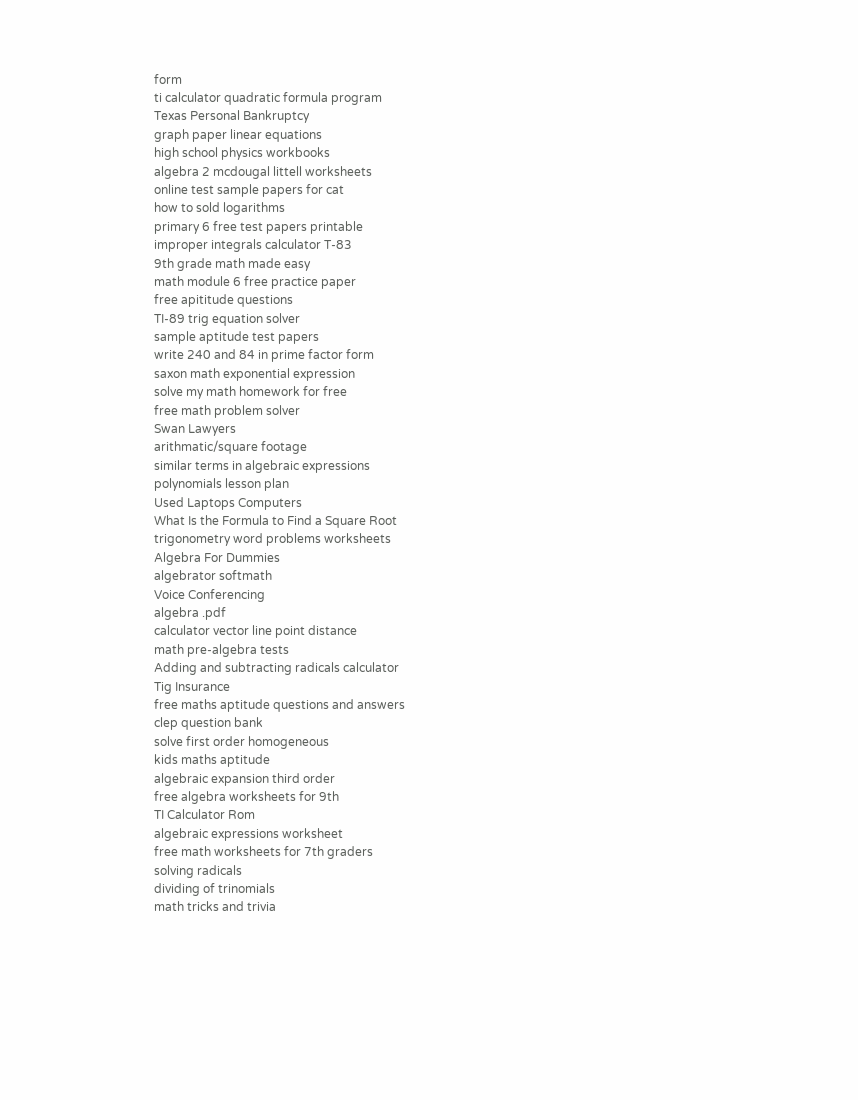form
ti calculator quadratic formula program
Texas Personal Bankruptcy
graph paper linear equations
high school physics workbooks
algebra 2 mcdougal littell worksheets
online test sample papers for cat
how to sold logarithms
primary 6 free test papers printable
improper integrals calculator T-83
9th grade math made easy
math module 6 free practice paper
free apititude questions
TI-89 trig equation solver
sample aptitude test papers
write 240 and 84 in prime factor form
saxon math exponential expression
solve my math homework for free
free math problem solver
Swan Lawyers
arithmatic/square footage
similar terms in algebraic expressions
polynomials lesson plan
Used Laptops Computers
What Is the Formula to Find a Square Root
trigonometry word problems worksheets
Algebra For Dummies
algebrator softmath
Voice Conferencing
algebra .pdf
calculator vector line point distance
math pre-algebra tests
Adding and subtracting radicals calculator
Tig Insurance
free maths aptitude questions and answers
clep question bank
solve first order homogeneous
kids maths aptitude
algebraic expansion third order
free algebra worksheets for 9th
TI Calculator Rom
algebraic expressions worksheet
free math worksheets for 7th graders
solving radicals
dividing of trinomials
math tricks and trivia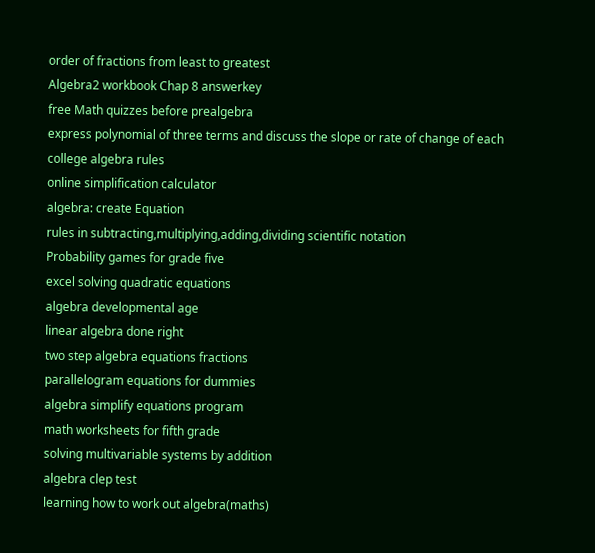order of fractions from least to greatest
Algebra2 workbook Chap 8 answerkey
free Math quizzes before prealgebra
express polynomial of three terms and discuss the slope or rate of change of each
college algebra rules
online simplification calculator
algebra: create Equation
rules in subtracting,multiplying,adding,dividing scientific notation
Probability games for grade five
excel solving quadratic equations
algebra developmental age
linear algebra done right
two step algebra equations fractions
parallelogram equations for dummies
algebra simplify equations program
math worksheets for fifth grade
solving multivariable systems by addition
algebra clep test
learning how to work out algebra(maths)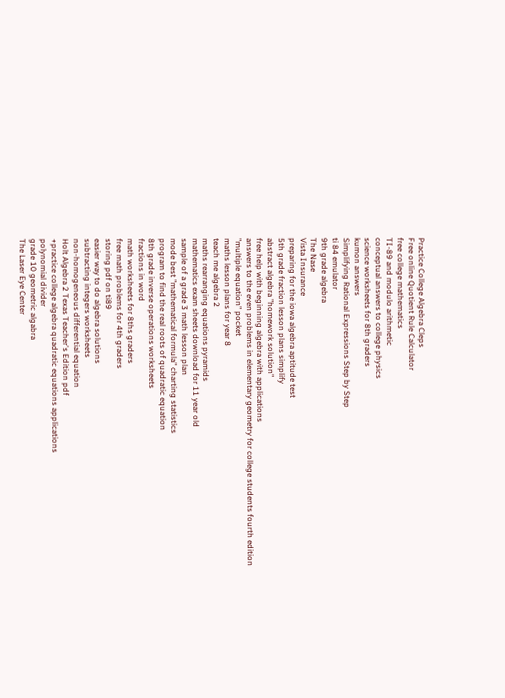Practice College Algebra Cleps
Free online Quotient Rule Calculator
free college mathematics
TI-89 and modulo arithmetic
conceptual answers to college physics
science worksheets for 8th graders
kumon answers
Simplifying Rational Expressions Step by Step
ti 84 emulator
9th grade algebra
The Nase
Vista Insurance
preparing for the iowa algebra aptitude test
5th grade fraction lesson plans simplify
abstract algebra "homework solution"
free help with beginning algebra with applications
answers to the even problems in elementary geometry for college students fourth edition
"multiple equation" pocket
maths lesson plans for year 8
teach me algebra 2
maths rearranging equations pyramids
mathematics exam sheets download for 11 year old
sample of a grade 3 math lesson plan
mode best "mathematical formula" charting statistics
program to find the real roots of quadratic equation
8th grade inverse operations worksheets
fractions in word
math worksheets for 8ths graders
free math problems for 4th graders
storing pdf on ti89
easier way to do algebra solutions
subtracting integers worksheets
non-homogeneous differential equation
Holt Algebra 2 Texas Teacher's Edition pdf
+practice college algebra quadratic equations applications
polynomial divider
grade 10 geometric algabra
The Laser Eye Center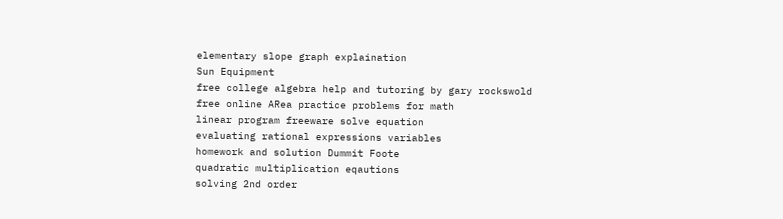elementary slope graph explaination
Sun Equipment
free college algebra help and tutoring by gary rockswold
free online ARea practice problems for math
linear program freeware solve equation
evaluating rational expressions variables
homework and solution Dummit Foote
quadratic multiplication eqautions
solving 2nd order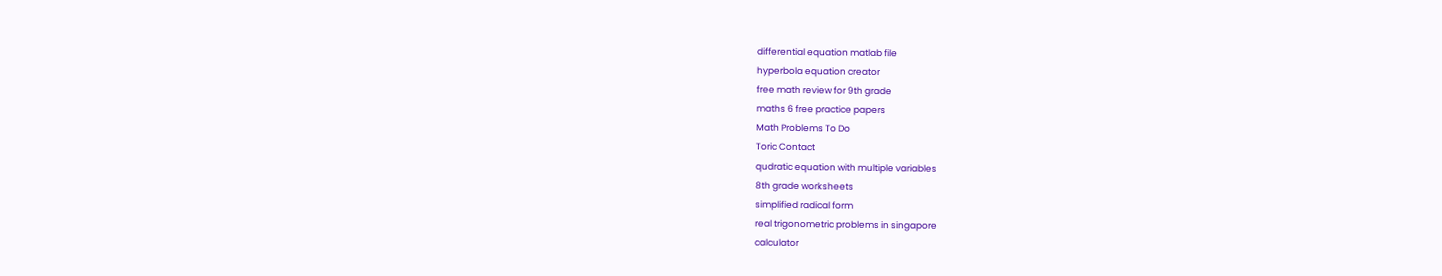differential equation matlab file
hyperbola equation creator
free math review for 9th grade
maths 6 free practice papers
Math Problems To Do
Toric Contact
qudratic equation with multiple variables
8th grade worksheets
simplified radical form
real trigonometric problems in singapore
calculator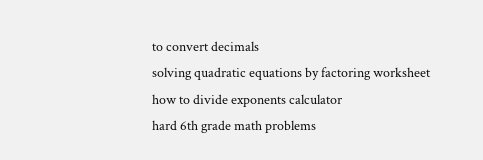to convert decimals
solving quadratic equations by factoring worksheet
how to divide exponents calculator
hard 6th grade math problems